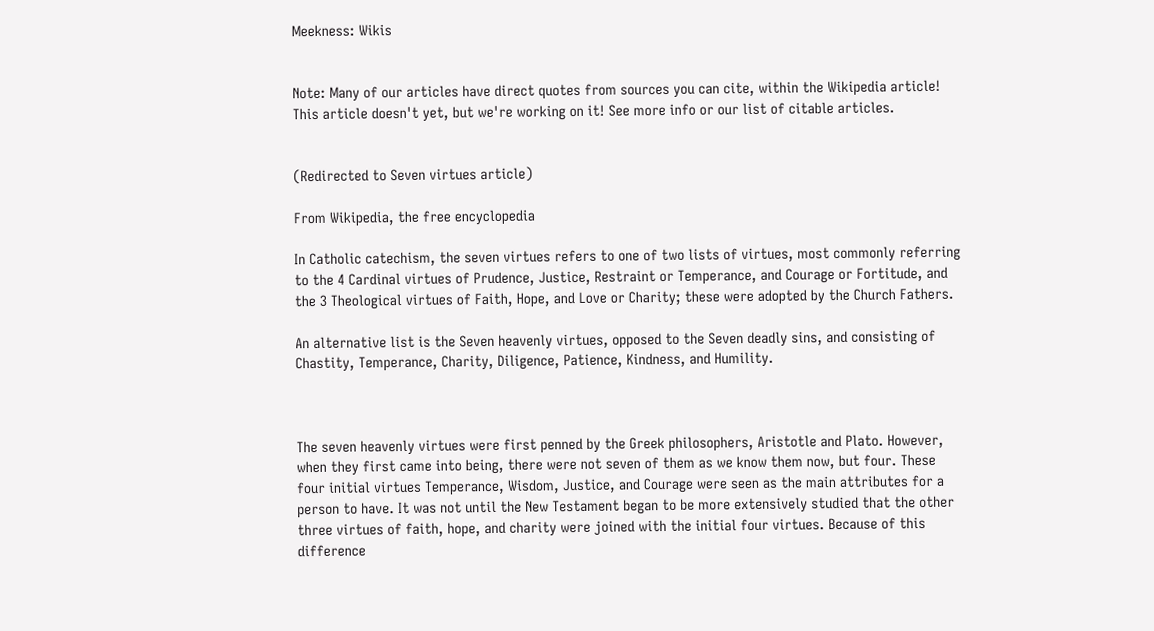Meekness: Wikis


Note: Many of our articles have direct quotes from sources you can cite, within the Wikipedia article! This article doesn't yet, but we're working on it! See more info or our list of citable articles.


(Redirected to Seven virtues article)

From Wikipedia, the free encyclopedia

In Catholic catechism, the seven virtues refers to one of two lists of virtues, most commonly referring to the 4 Cardinal virtues of Prudence, Justice, Restraint or Temperance, and Courage or Fortitude, and the 3 Theological virtues of Faith, Hope, and Love or Charity; these were adopted by the Church Fathers.

An alternative list is the Seven heavenly virtues, opposed to the Seven deadly sins, and consisting of Chastity, Temperance, Charity, Diligence, Patience, Kindness, and Humility.



The seven heavenly virtues were first penned by the Greek philosophers, Aristotle and Plato. However, when they first came into being, there were not seven of them as we know them now, but four. These four initial virtues Temperance, Wisdom, Justice, and Courage were seen as the main attributes for a person to have. It was not until the New Testament began to be more extensively studied that the other three virtues of faith, hope, and charity were joined with the initial four virtues. Because of this difference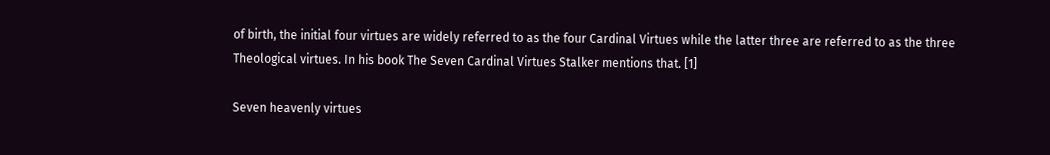of birth, the initial four virtues are widely referred to as the four Cardinal Virtues while the latter three are referred to as the three Theological virtues. In his book The Seven Cardinal Virtues Stalker mentions that. [1]

Seven heavenly virtues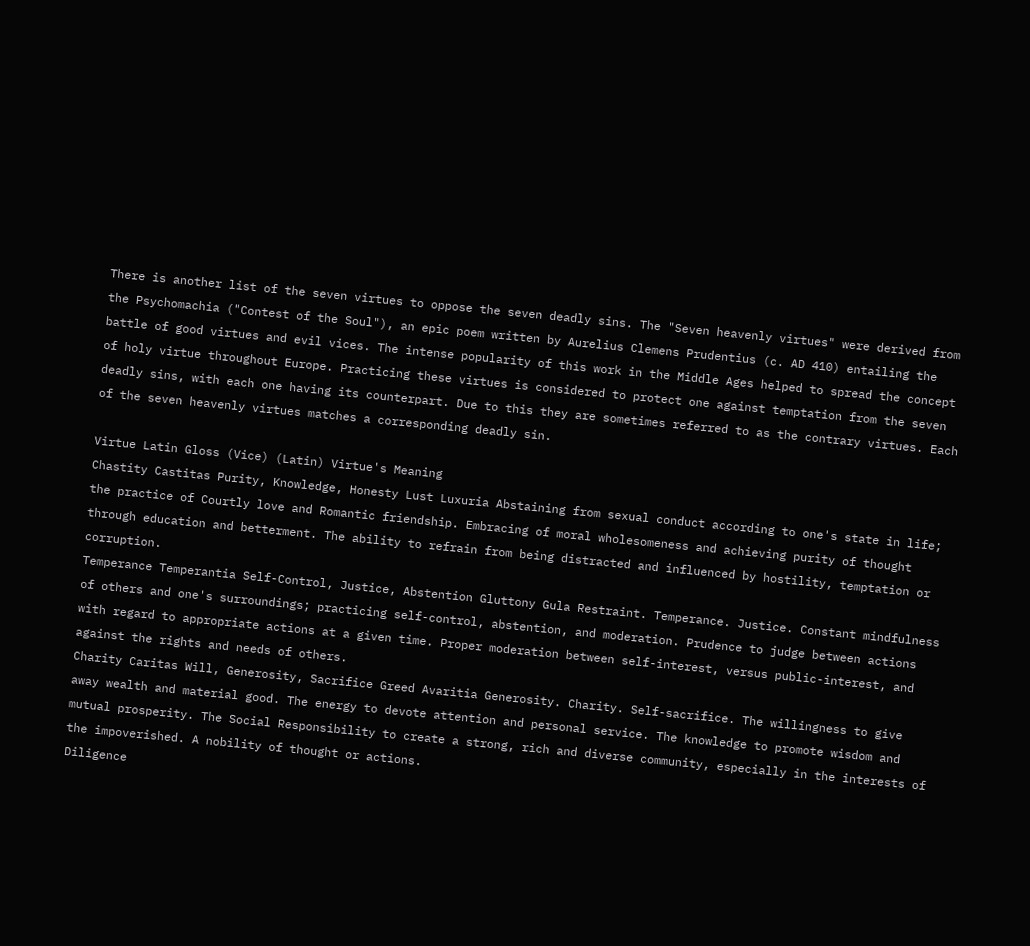There is another list of the seven virtues to oppose the seven deadly sins. The "Seven heavenly virtues" were derived from the Psychomachia ("Contest of the Soul"), an epic poem written by Aurelius Clemens Prudentius (c. AD 410) entailing the battle of good virtues and evil vices. The intense popularity of this work in the Middle Ages helped to spread the concept of holy virtue throughout Europe. Practicing these virtues is considered to protect one against temptation from the seven deadly sins, with each one having its counterpart. Due to this they are sometimes referred to as the contrary virtues. Each of the seven heavenly virtues matches a corresponding deadly sin.

Virtue Latin Gloss (Vice) (Latin) Virtue's Meaning
Chastity Castitas Purity, Knowledge, Honesty Lust Luxuria Abstaining from sexual conduct according to one's state in life; the practice of Courtly love and Romantic friendship. Embracing of moral wholesomeness and achieving purity of thought through education and betterment. The ability to refrain from being distracted and influenced by hostility, temptation or corruption.
Temperance Temperantia Self-Control, Justice, Abstention Gluttony Gula Restraint. Temperance. Justice. Constant mindfulness of others and one's surroundings; practicing self-control, abstention, and moderation. Prudence to judge between actions with regard to appropriate actions at a given time. Proper moderation between self-interest, versus public-interest, and against the rights and needs of others.
Charity Caritas Will, Generosity, Sacrifice Greed Avaritia Generosity. Charity. Self-sacrifice. The willingness to give away wealth and material good. The energy to devote attention and personal service. The knowledge to promote wisdom and mutual prosperity. The Social Responsibility to create a strong, rich and diverse community, especially in the interests of the impoverished. A nobility of thought or actions.
Diligence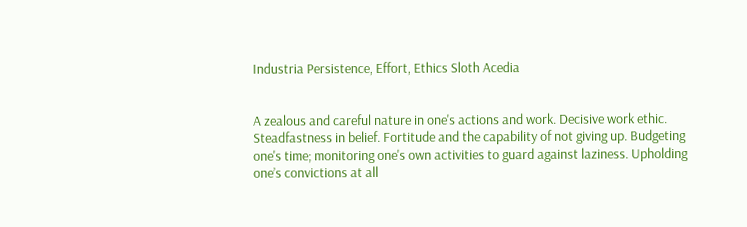Industria Persistence, Effort, Ethics Sloth Acedia


A zealous and careful nature in one's actions and work. Decisive work ethic. Steadfastness in belief. Fortitude and the capability of not giving up. Budgeting one's time; monitoring one's own activities to guard against laziness. Upholding one’s convictions at all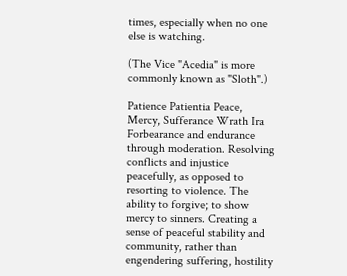times, especially when no one else is watching.

(The Vice "Acedia" is more commonly known as "Sloth".)

Patience Patientia Peace, Mercy, Sufferance Wrath Ira Forbearance and endurance through moderation. Resolving conflicts and injustice peacefully, as opposed to resorting to violence. The ability to forgive; to show mercy to sinners. Creating a sense of peaceful stability and community, rather than engendering suffering, hostility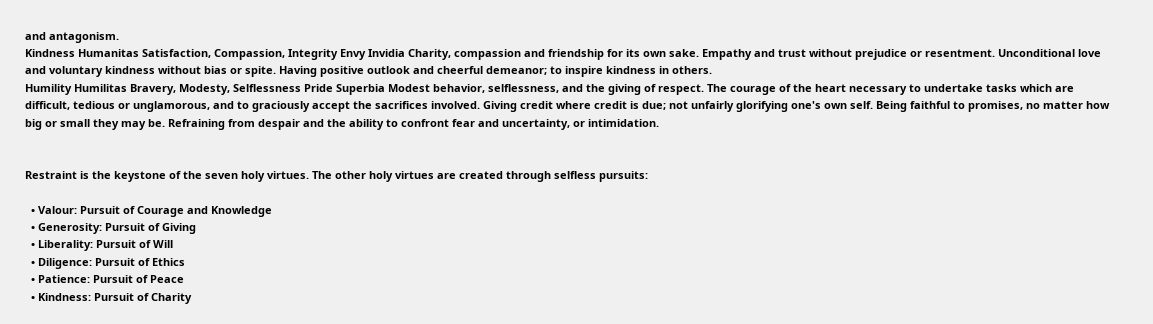and antagonism.
Kindness Humanitas Satisfaction, Compassion, Integrity Envy Invidia Charity, compassion and friendship for its own sake. Empathy and trust without prejudice or resentment. Unconditional love and voluntary kindness without bias or spite. Having positive outlook and cheerful demeanor; to inspire kindness in others.
Humility Humilitas Bravery, Modesty, Selflessness Pride Superbia Modest behavior, selflessness, and the giving of respect. The courage of the heart necessary to undertake tasks which are difficult, tedious or unglamorous, and to graciously accept the sacrifices involved. Giving credit where credit is due; not unfairly glorifying one's own self. Being faithful to promises, no matter how big or small they may be. Refraining from despair and the ability to confront fear and uncertainty, or intimidation.


Restraint is the keystone of the seven holy virtues. The other holy virtues are created through selfless pursuits:

  • Valour: Pursuit of Courage and Knowledge
  • Generosity: Pursuit of Giving
  • Liberality: Pursuit of Will
  • Diligence: Pursuit of Ethics
  • Patience: Pursuit of Peace
  • Kindness: Pursuit of Charity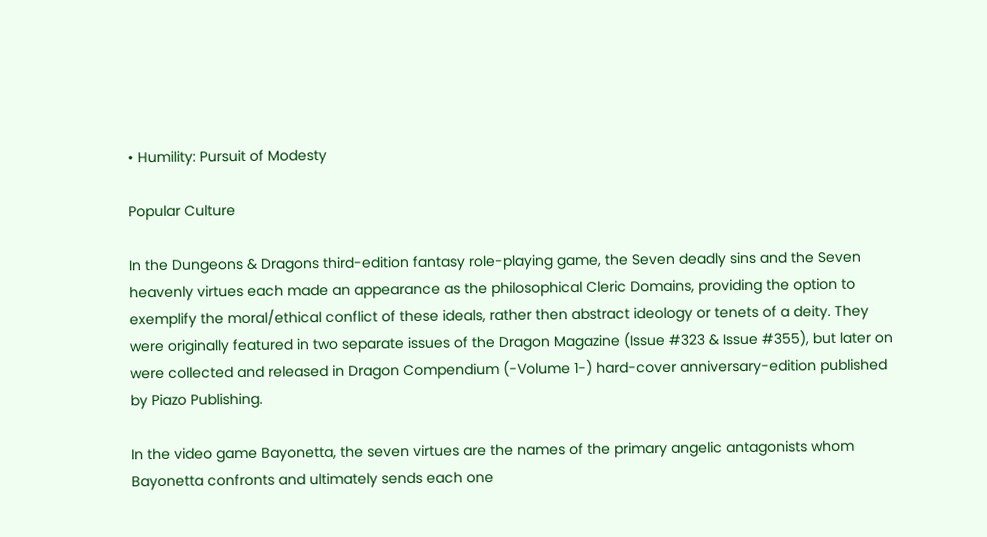• Humility: Pursuit of Modesty

Popular Culture

In the Dungeons & Dragons third-edition fantasy role-playing game, the Seven deadly sins and the Seven heavenly virtues each made an appearance as the philosophical Cleric Domains, providing the option to exemplify the moral/ethical conflict of these ideals, rather then abstract ideology or tenets of a deity. They were originally featured in two separate issues of the Dragon Magazine (Issue #323 & Issue #355), but later on were collected and released in Dragon Compendium (-Volume 1-) hard-cover anniversary-edition published by Piazo Publishing.

In the video game Bayonetta, the seven virtues are the names of the primary angelic antagonists whom Bayonetta confronts and ultimately sends each one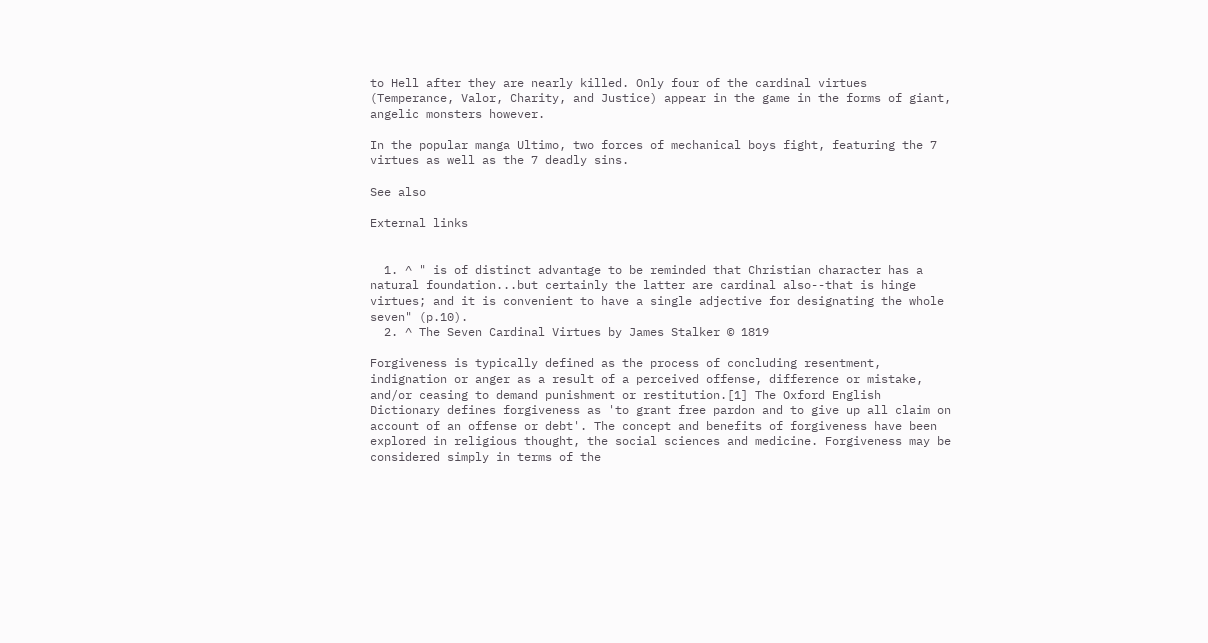to Hell after they are nearly killed. Only four of the cardinal virtues (Temperance, Valor, Charity, and Justice) appear in the game in the forms of giant, angelic monsters however.

In the popular manga Ultimo, two forces of mechanical boys fight, featuring the 7 virtues as well as the 7 deadly sins.

See also

External links


  1. ^ " is of distinct advantage to be reminded that Christian character has a natural foundation...but certainly the latter are cardinal also--that is hinge virtues; and it is convenient to have a single adjective for designating the whole seven" (p.10).
  2. ^ The Seven Cardinal Virtues by James Stalker © 1819

Forgiveness is typically defined as the process of concluding resentment, indignation or anger as a result of a perceived offense, difference or mistake, and/or ceasing to demand punishment or restitution.[1] The Oxford English Dictionary defines forgiveness as 'to grant free pardon and to give up all claim on account of an offense or debt'. The concept and benefits of forgiveness have been explored in religious thought, the social sciences and medicine. Forgiveness may be considered simply in terms of the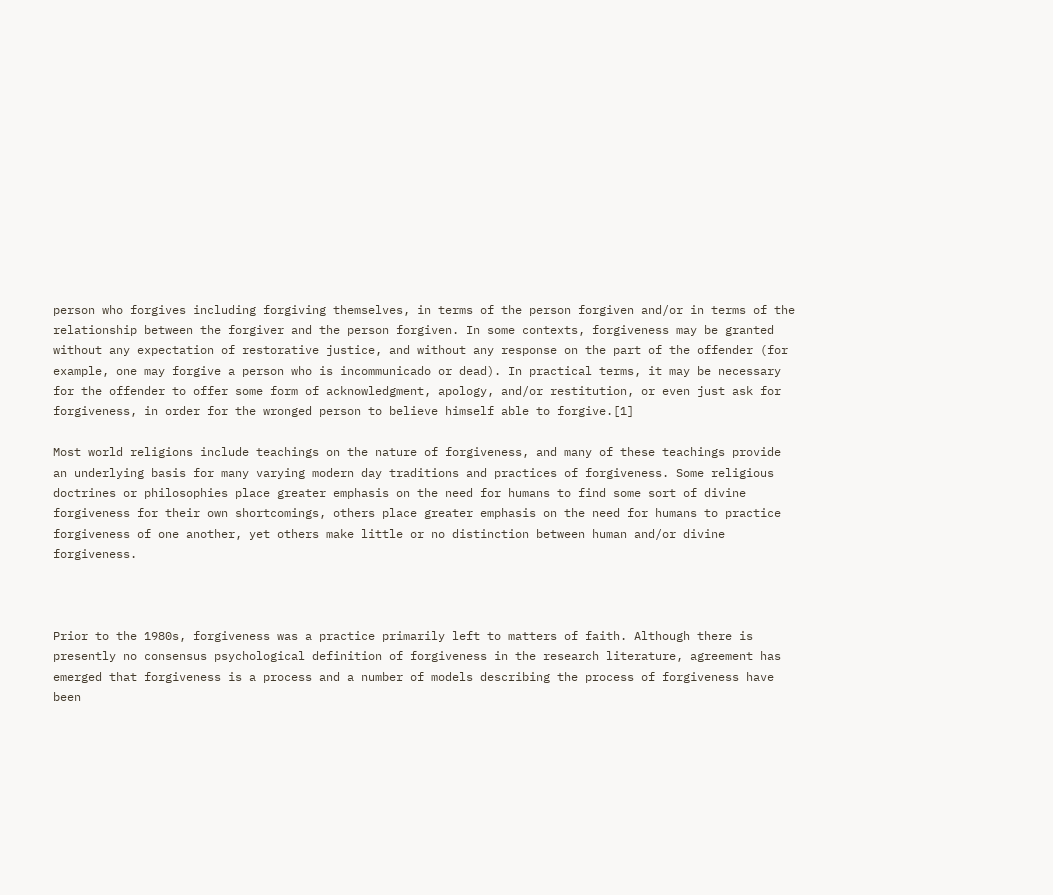person who forgives including forgiving themselves, in terms of the person forgiven and/or in terms of the relationship between the forgiver and the person forgiven. In some contexts, forgiveness may be granted without any expectation of restorative justice, and without any response on the part of the offender (for example, one may forgive a person who is incommunicado or dead). In practical terms, it may be necessary for the offender to offer some form of acknowledgment, apology, and/or restitution, or even just ask for forgiveness, in order for the wronged person to believe himself able to forgive.[1]

Most world religions include teachings on the nature of forgiveness, and many of these teachings provide an underlying basis for many varying modern day traditions and practices of forgiveness. Some religious doctrines or philosophies place greater emphasis on the need for humans to find some sort of divine forgiveness for their own shortcomings, others place greater emphasis on the need for humans to practice forgiveness of one another, yet others make little or no distinction between human and/or divine forgiveness.



Prior to the 1980s, forgiveness was a practice primarily left to matters of faith. Although there is presently no consensus psychological definition of forgiveness in the research literature, agreement has emerged that forgiveness is a process and a number of models describing the process of forgiveness have been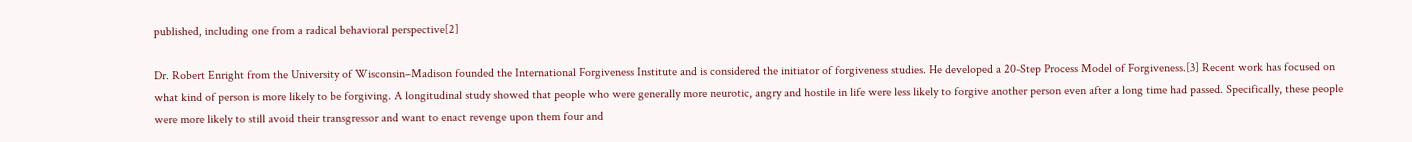published, including one from a radical behavioral perspective[2]

Dr. Robert Enright from the University of Wisconsin–Madison founded the International Forgiveness Institute and is considered the initiator of forgiveness studies. He developed a 20-Step Process Model of Forgiveness.[3] Recent work has focused on what kind of person is more likely to be forgiving. A longitudinal study showed that people who were generally more neurotic, angry and hostile in life were less likely to forgive another person even after a long time had passed. Specifically, these people were more likely to still avoid their transgressor and want to enact revenge upon them four and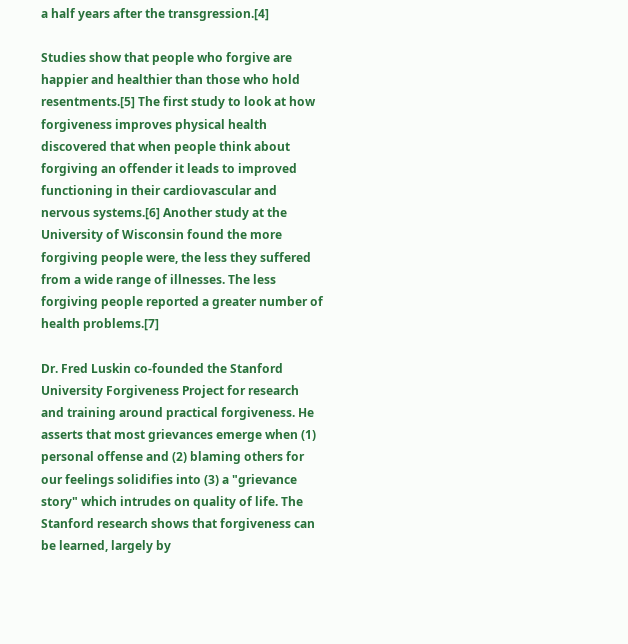a half years after the transgression.[4]

Studies show that people who forgive are happier and healthier than those who hold resentments.[5] The first study to look at how forgiveness improves physical health discovered that when people think about forgiving an offender it leads to improved functioning in their cardiovascular and nervous systems.[6] Another study at the University of Wisconsin found the more forgiving people were, the less they suffered from a wide range of illnesses. The less forgiving people reported a greater number of health problems.[7]

Dr. Fred Luskin co-founded the Stanford University Forgiveness Project for research and training around practical forgiveness. He asserts that most grievances emerge when (1) personal offense and (2) blaming others for our feelings solidifies into (3) a "grievance story" which intrudes on quality of life. The Stanford research shows that forgiveness can be learned, largely by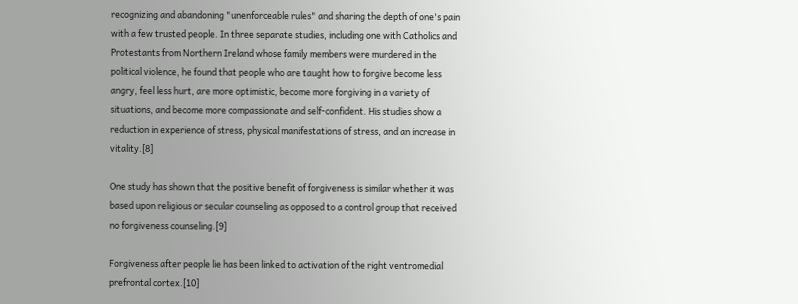recognizing and abandoning "unenforceable rules" and sharing the depth of one's pain with a few trusted people. In three separate studies, including one with Catholics and Protestants from Northern Ireland whose family members were murdered in the political violence, he found that people who are taught how to forgive become less angry, feel less hurt, are more optimistic, become more forgiving in a variety of situations, and become more compassionate and self-confident. His studies show a reduction in experience of stress, physical manifestations of stress, and an increase in vitality.[8]

One study has shown that the positive benefit of forgiveness is similar whether it was based upon religious or secular counseling as opposed to a control group that received no forgiveness counseling.[9]

Forgiveness after people lie has been linked to activation of the right ventromedial prefrontal cortex.[10]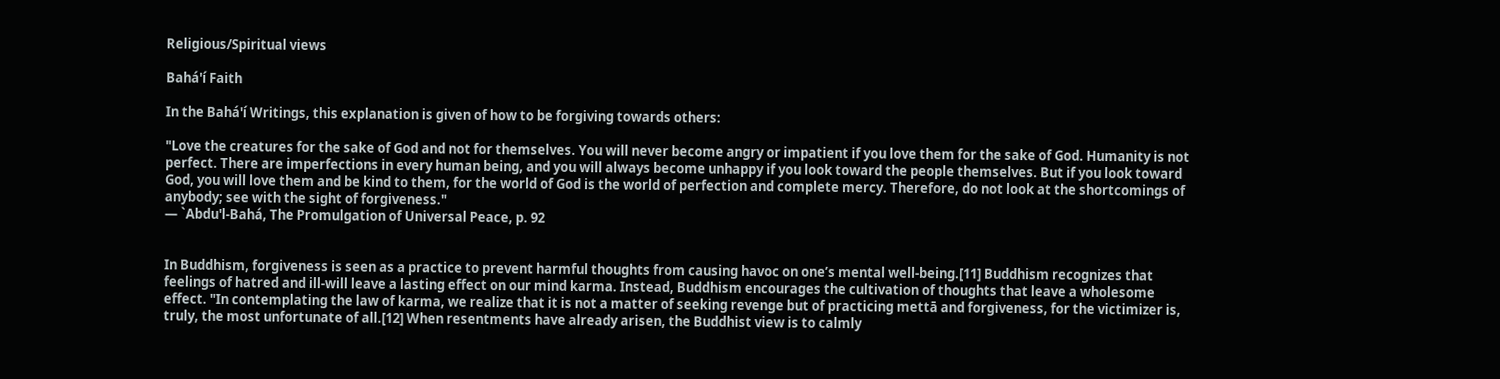Religious/Spiritual views

Bahá'í Faith

In the Bahá'í Writings, this explanation is given of how to be forgiving towards others:

"Love the creatures for the sake of God and not for themselves. You will never become angry or impatient if you love them for the sake of God. Humanity is not perfect. There are imperfections in every human being, and you will always become unhappy if you look toward the people themselves. But if you look toward God, you will love them and be kind to them, for the world of God is the world of perfection and complete mercy. Therefore, do not look at the shortcomings of anybody; see with the sight of forgiveness."
— `Abdu'l-Bahá, The Promulgation of Universal Peace, p. 92


In Buddhism, forgiveness is seen as a practice to prevent harmful thoughts from causing havoc on one’s mental well-being.[11] Buddhism recognizes that feelings of hatred and ill-will leave a lasting effect on our mind karma. Instead, Buddhism encourages the cultivation of thoughts that leave a wholesome effect. "In contemplating the law of karma, we realize that it is not a matter of seeking revenge but of practicing mettā and forgiveness, for the victimizer is, truly, the most unfortunate of all.[12] When resentments have already arisen, the Buddhist view is to calmly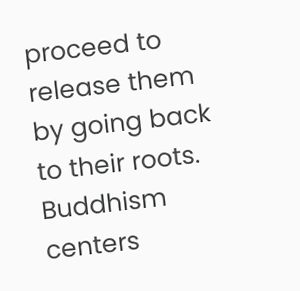proceed to release them by going back to their roots. Buddhism centers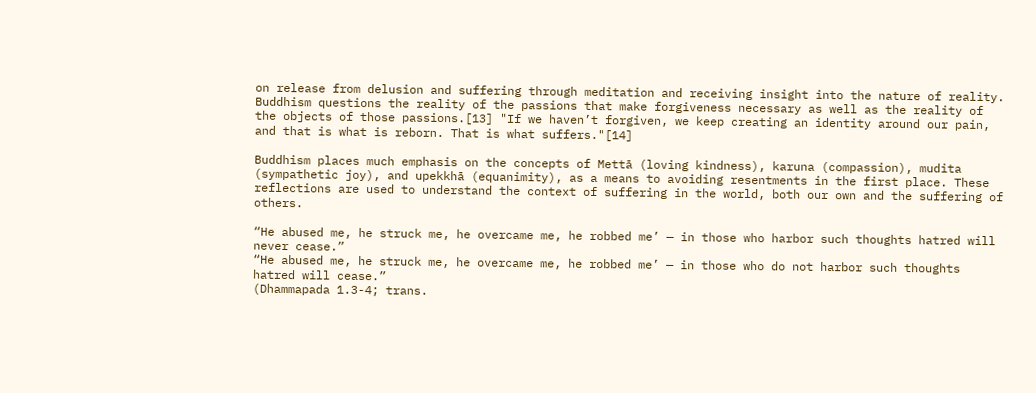on release from delusion and suffering through meditation and receiving insight into the nature of reality. Buddhism questions the reality of the passions that make forgiveness necessary as well as the reality of the objects of those passions.[13] "If we haven’t forgiven, we keep creating an identity around our pain, and that is what is reborn. That is what suffers."[14]

Buddhism places much emphasis on the concepts of Mettā (loving kindness), karuna (compassion), mudita (sympathetic joy), and upekkhā (equanimity), as a means to avoiding resentments in the first place. These reflections are used to understand the context of suffering in the world, both our own and the suffering of others.

“He abused me, he struck me, he overcame me, he robbed me’ — in those who harbor such thoughts hatred will never cease.”
“He abused me, he struck me, he overcame me, he robbed me’ — in those who do not harbor such thoughts hatred will cease.”
(Dhammapada 1.3-4; trans.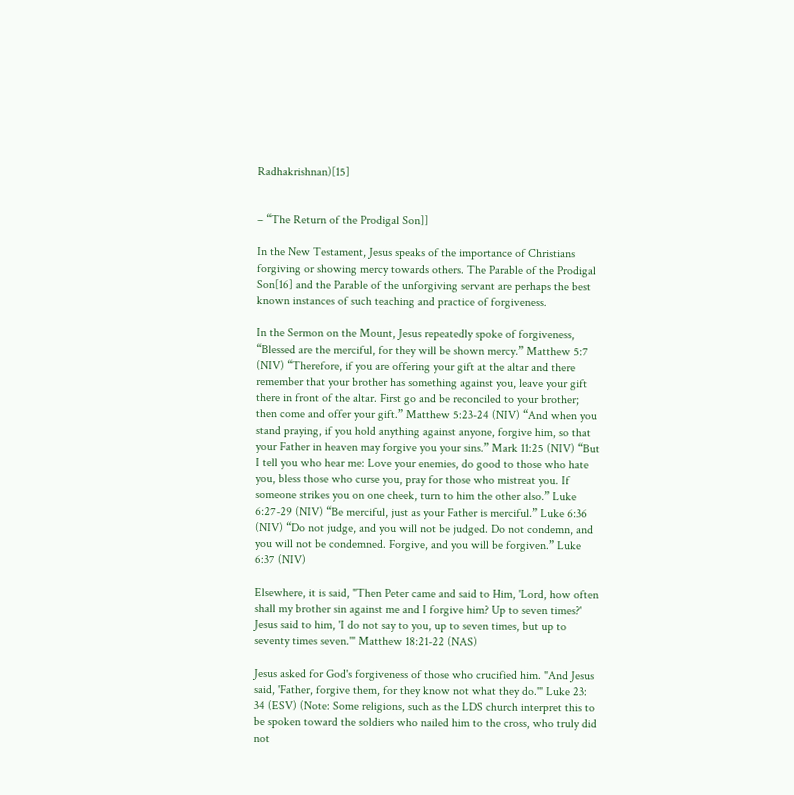Radhakrishnan)[15]


– “The Return of the Prodigal Son]]

In the New Testament, Jesus speaks of the importance of Christians forgiving or showing mercy towards others. The Parable of the Prodigal Son[16] and the Parable of the unforgiving servant are perhaps the best known instances of such teaching and practice of forgiveness.

In the Sermon on the Mount, Jesus repeatedly spoke of forgiveness, “Blessed are the merciful, for they will be shown mercy.” Matthew 5:7 (NIV) “Therefore, if you are offering your gift at the altar and there remember that your brother has something against you, leave your gift there in front of the altar. First go and be reconciled to your brother; then come and offer your gift.” Matthew 5:23-24 (NIV) “And when you stand praying, if you hold anything against anyone, forgive him, so that your Father in heaven may forgive you your sins.” Mark 11:25 (NIV) “But I tell you who hear me: Love your enemies, do good to those who hate you, bless those who curse you, pray for those who mistreat you. If someone strikes you on one cheek, turn to him the other also.” Luke 6:27-29 (NIV) “Be merciful, just as your Father is merciful.” Luke 6:36 (NIV) “Do not judge, and you will not be judged. Do not condemn, and you will not be condemned. Forgive, and you will be forgiven.” Luke 6:37 (NIV)

Elsewhere, it is said, "Then Peter came and said to Him, 'Lord, how often shall my brother sin against me and I forgive him? Up to seven times?' Jesus said to him, 'I do not say to you, up to seven times, but up to seventy times seven.'" Matthew 18:21-22 (NAS)

Jesus asked for God's forgiveness of those who crucified him. "And Jesus said, 'Father, forgive them, for they know not what they do.'" Luke 23: 34 (ESV) (Note: Some religions, such as the LDS church interpret this to be spoken toward the soldiers who nailed him to the cross, who truly did not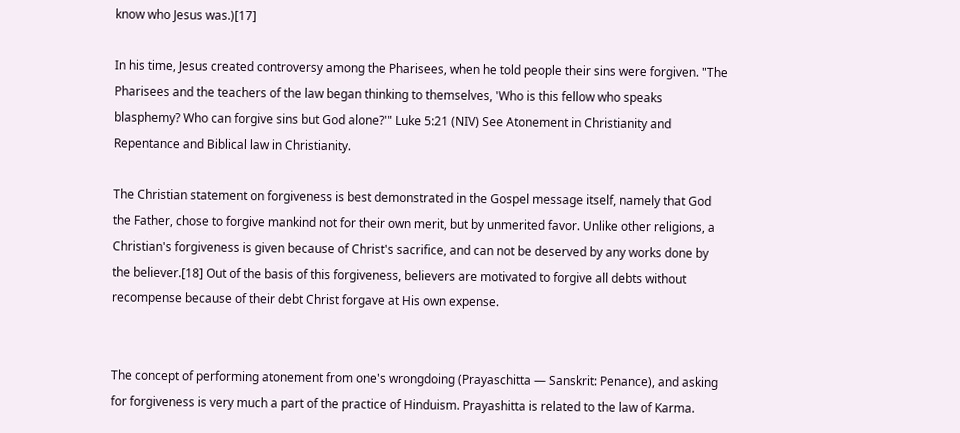know who Jesus was.)[17]

In his time, Jesus created controversy among the Pharisees, when he told people their sins were forgiven. "The Pharisees and the teachers of the law began thinking to themselves, 'Who is this fellow who speaks blasphemy? Who can forgive sins but God alone?'" Luke 5:21 (NIV) See Atonement in Christianity and Repentance and Biblical law in Christianity.

The Christian statement on forgiveness is best demonstrated in the Gospel message itself, namely that God the Father, chose to forgive mankind not for their own merit, but by unmerited favor. Unlike other religions, a Christian's forgiveness is given because of Christ's sacrifice, and can not be deserved by any works done by the believer.[18] Out of the basis of this forgiveness, believers are motivated to forgive all debts without recompense because of their debt Christ forgave at His own expense.


The concept of performing atonement from one's wrongdoing (Prayaschitta — Sanskrit: Penance), and asking for forgiveness is very much a part of the practice of Hinduism. Prayashitta is related to the law of Karma.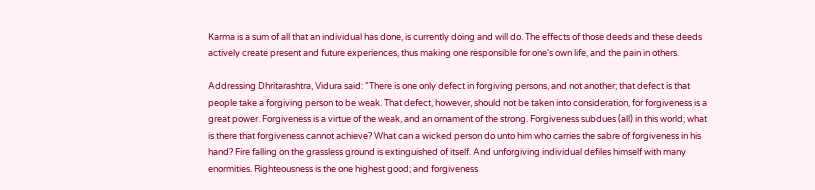Karma is a sum of all that an individual has done, is currently doing and will do. The effects of those deeds and these deeds actively create present and future experiences, thus making one responsible for one's own life, and the pain in others.

Addressing Dhritarashtra, Vidura said: "There is one only defect in forgiving persons, and not another; that defect is that people take a forgiving person to be weak. That defect, however, should not be taken into consideration, for forgiveness is a great power. Forgiveness is a virtue of the weak, and an ornament of the strong. Forgiveness subdues (all) in this world; what is there that forgiveness cannot achieve? What can a wicked person do unto him who carries the sabre of forgiveness in his hand? Fire falling on the grassless ground is extinguished of itself. And unforgiving individual defiles himself with many enormities. Righteousness is the one highest good; and forgiveness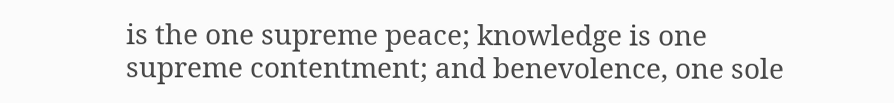is the one supreme peace; knowledge is one supreme contentment; and benevolence, one sole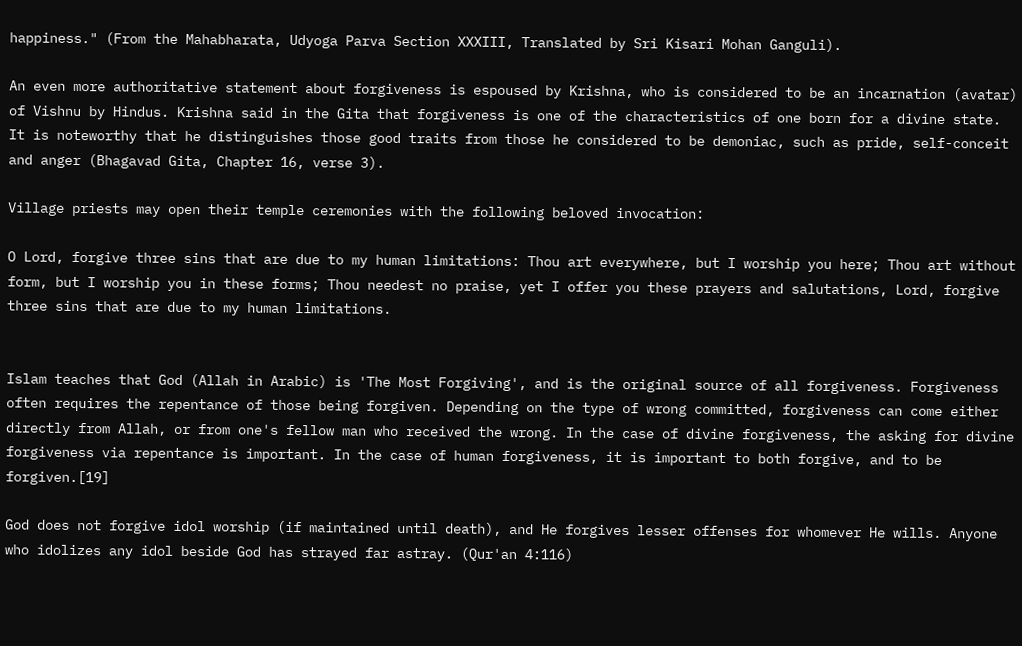happiness." (From the Mahabharata, Udyoga Parva Section XXXIII, Translated by Sri Kisari Mohan Ganguli).

An even more authoritative statement about forgiveness is espoused by Krishna, who is considered to be an incarnation (avatar) of Vishnu by Hindus. Krishna said in the Gita that forgiveness is one of the characteristics of one born for a divine state. It is noteworthy that he distinguishes those good traits from those he considered to be demoniac, such as pride, self-conceit and anger (Bhagavad Gita, Chapter 16, verse 3).

Village priests may open their temple ceremonies with the following beloved invocation:

O Lord, forgive three sins that are due to my human limitations: Thou art everywhere, but I worship you here; Thou art without form, but I worship you in these forms; Thou needest no praise, yet I offer you these prayers and salutations, Lord, forgive three sins that are due to my human limitations.


Islam teaches that God (Allah in Arabic) is 'The Most Forgiving', and is the original source of all forgiveness. Forgiveness often requires the repentance of those being forgiven. Depending on the type of wrong committed, forgiveness can come either directly from Allah, or from one's fellow man who received the wrong. In the case of divine forgiveness, the asking for divine forgiveness via repentance is important. In the case of human forgiveness, it is important to both forgive, and to be forgiven.[19]

God does not forgive idol worship (if maintained until death), and He forgives lesser offenses for whomever He wills. Anyone who idolizes any idol beside God has strayed far astray. (Qur'an 4:116)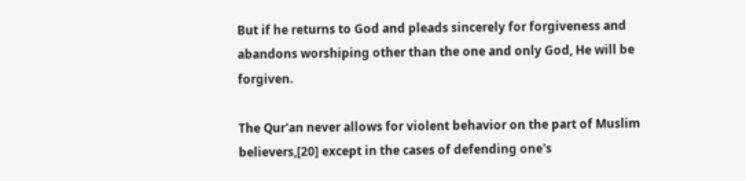But if he returns to God and pleads sincerely for forgiveness and abandons worshiping other than the one and only God, He will be forgiven.

The Qur'an never allows for violent behavior on the part of Muslim believers,[20] except in the cases of defending one's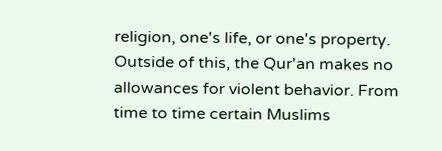religion, one's life, or one's property. Outside of this, the Qur'an makes no allowances for violent behavior. From time to time certain Muslims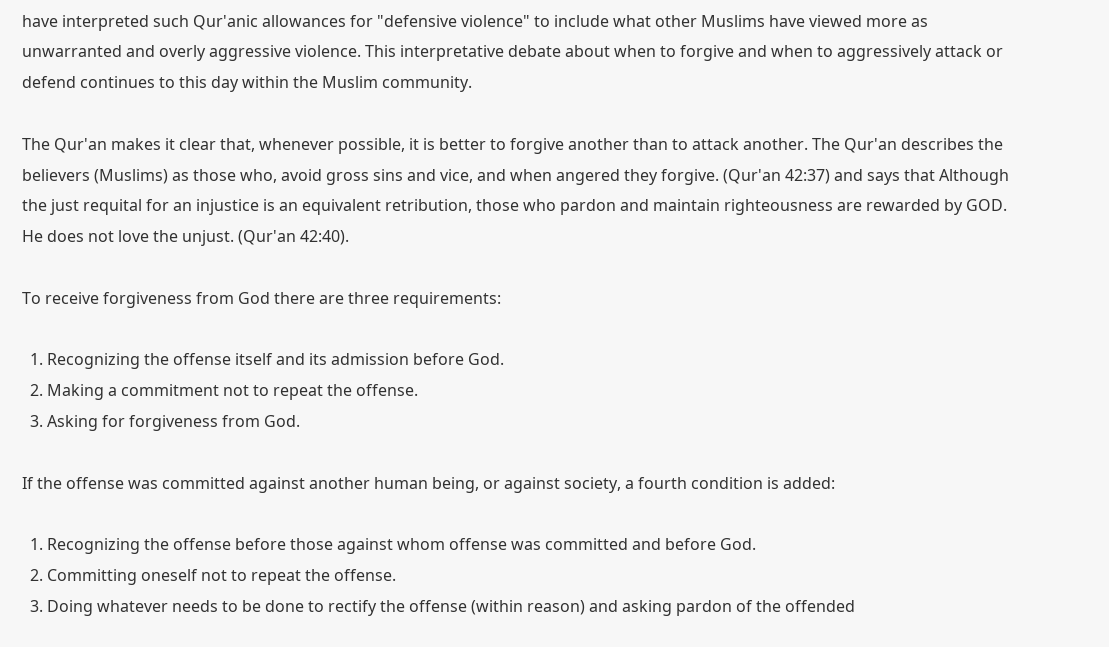have interpreted such Qur'anic allowances for "defensive violence" to include what other Muslims have viewed more as unwarranted and overly aggressive violence. This interpretative debate about when to forgive and when to aggressively attack or defend continues to this day within the Muslim community.

The Qur'an makes it clear that, whenever possible, it is better to forgive another than to attack another. The Qur'an describes the believers (Muslims) as those who, avoid gross sins and vice, and when angered they forgive. (Qur'an 42:37) and says that Although the just requital for an injustice is an equivalent retribution, those who pardon and maintain righteousness are rewarded by GOD. He does not love the unjust. (Qur'an 42:40).

To receive forgiveness from God there are three requirements:

  1. Recognizing the offense itself and its admission before God.
  2. Making a commitment not to repeat the offense.
  3. Asking for forgiveness from God.

If the offense was committed against another human being, or against society, a fourth condition is added:

  1. Recognizing the offense before those against whom offense was committed and before God.
  2. Committing oneself not to repeat the offense.
  3. Doing whatever needs to be done to rectify the offense (within reason) and asking pardon of the offended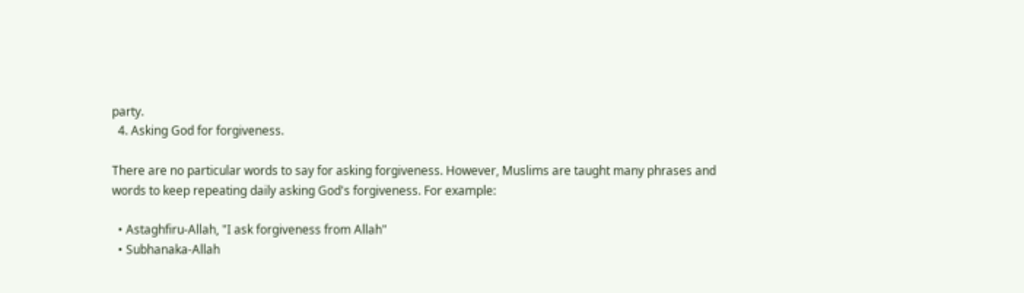party.
  4. Asking God for forgiveness.

There are no particular words to say for asking forgiveness. However, Muslims are taught many phrases and words to keep repeating daily asking God's forgiveness. For example:

  • Astaghfiru-Allah, "I ask forgiveness from Allah"
  • Subhanaka-Allah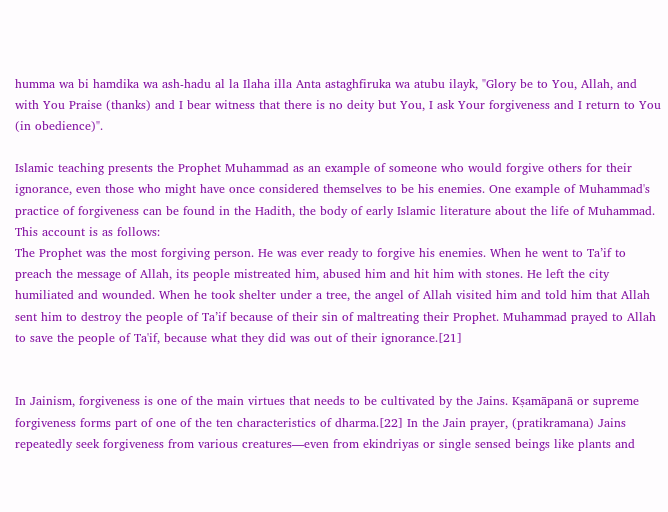humma wa bi hamdika wa ash-hadu al la Ilaha illa Anta astaghfiruka wa atubu ilayk, "Glory be to You, Allah, and with You Praise (thanks) and I bear witness that there is no deity but You, I ask Your forgiveness and I return to You (in obedience)".

Islamic teaching presents the Prophet Muhammad as an example of someone who would forgive others for their ignorance, even those who might have once considered themselves to be his enemies. One example of Muhammad's practice of forgiveness can be found in the Hadith, the body of early Islamic literature about the life of Muhammad. This account is as follows:
The Prophet was the most forgiving person. He was ever ready to forgive his enemies. When he went to Ta’if to preach the message of Allah, its people mistreated him, abused him and hit him with stones. He left the city humiliated and wounded. When he took shelter under a tree, the angel of Allah visited him and told him that Allah sent him to destroy the people of Ta’if because of their sin of maltreating their Prophet. Muhammad prayed to Allah to save the people of Ta'if, because what they did was out of their ignorance.[21]


In Jainism, forgiveness is one of the main virtues that needs to be cultivated by the Jains. Kṣamāpanā or supreme forgiveness forms part of one of the ten characteristics of dharma.[22] In the Jain prayer, (pratikramana) Jains repeatedly seek forgiveness from various creatures—even from ekindriyas or single sensed beings like plants and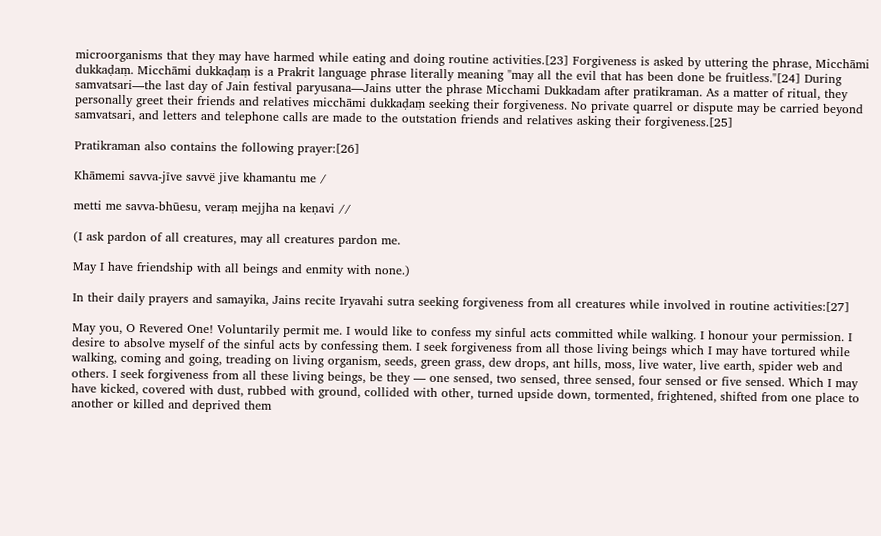microorganisms that they may have harmed while eating and doing routine activities.[23] Forgiveness is asked by uttering the phrase, Micchāmi dukkaḍaṃ. Micchāmi dukkaḍaṃ is a Prakrit language phrase literally meaning "may all the evil that has been done be fruitless."[24] During samvatsari—the last day of Jain festival paryusana—Jains utter the phrase Micchami Dukkadam after pratikraman. As a matter of ritual, they personally greet their friends and relatives micchāmi dukkaḍaṃ seeking their forgiveness. No private quarrel or dispute may be carried beyond samvatsari, and letters and telephone calls are made to the outstation friends and relatives asking their forgiveness.[25]

Pratikraman also contains the following prayer:[26]

Khāmemi savva-jīve savvë jive khamantu me /

metti me savva-bhūesu, veraṃ mejjha na keṇavi //

(I ask pardon of all creatures, may all creatures pardon me.

May I have friendship with all beings and enmity with none.)

In their daily prayers and samayika, Jains recite Iryavahi sutra seeking forgiveness from all creatures while involved in routine activities:[27]

May you, O Revered One! Voluntarily permit me. I would like to confess my sinful acts committed while walking. I honour your permission. I desire to absolve myself of the sinful acts by confessing them. I seek forgiveness from all those living beings which I may have tortured while walking, coming and going, treading on living organism, seeds, green grass, dew drops, ant hills, moss, live water, live earth, spider web and others. I seek forgiveness from all these living beings, be they — one sensed, two sensed, three sensed, four sensed or five sensed. Which I may have kicked, covered with dust, rubbed with ground, collided with other, turned upside down, tormented, frightened, shifted from one place to another or killed and deprived them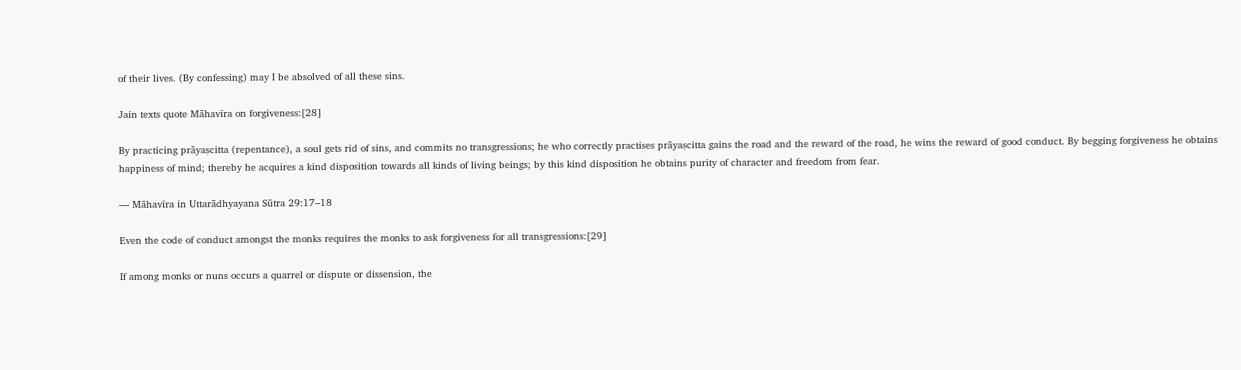of their lives. (By confessing) may I be absolved of all these sins.

Jain texts quote Māhavīra on forgiveness:[28]

By practicing prāyaṣcitta (repentance), a soul gets rid of sins, and commits no transgressions; he who correctly practises prāyaṣcitta gains the road and the reward of the road, he wins the reward of good conduct. By begging forgiveness he obtains happiness of mind; thereby he acquires a kind disposition towards all kinds of living beings; by this kind disposition he obtains purity of character and freedom from fear.

— Māhavīra in Uttarādhyayana Sūtra 29:17–18

Even the code of conduct amongst the monks requires the monks to ask forgiveness for all transgressions:[29]

If among monks or nuns occurs a quarrel or dispute or dissension, the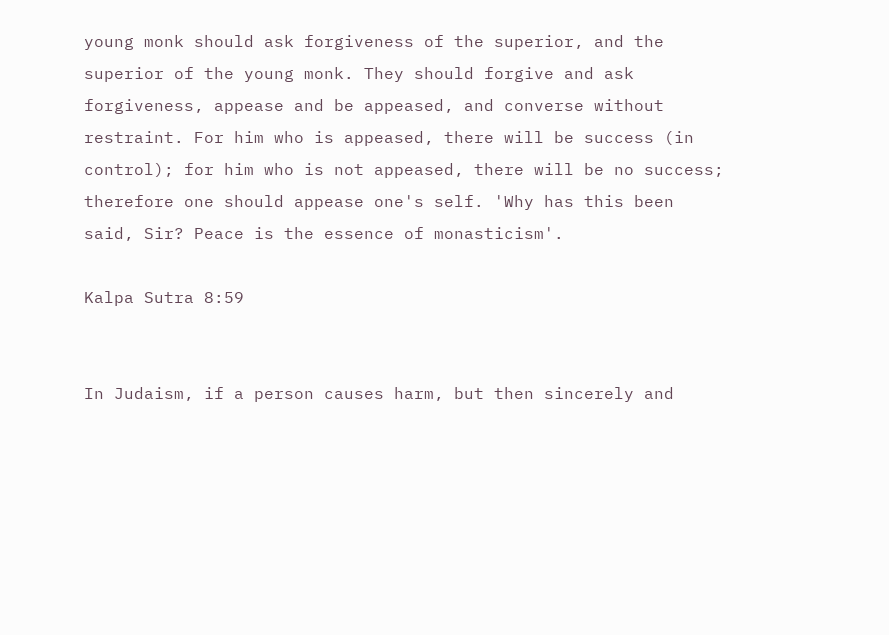young monk should ask forgiveness of the superior, and the superior of the young monk. They should forgive and ask forgiveness, appease and be appeased, and converse without restraint. For him who is appeased, there will be success (in control); for him who is not appeased, there will be no success; therefore one should appease one's self. 'Why has this been said, Sir? Peace is the essence of monasticism'.

Kalpa Sutra 8:59


In Judaism, if a person causes harm, but then sincerely and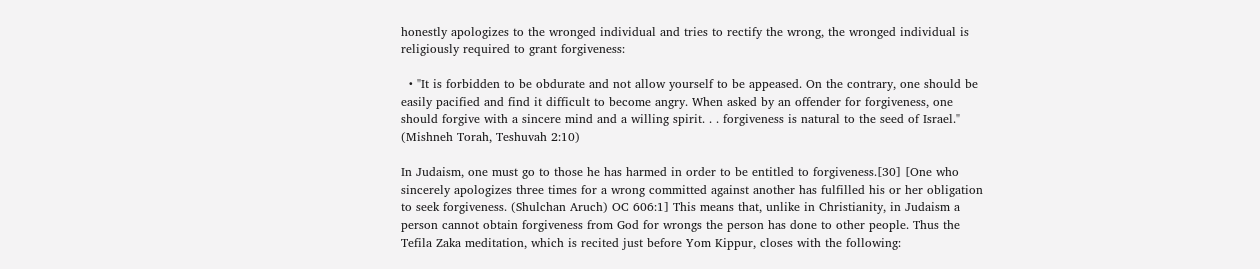honestly apologizes to the wronged individual and tries to rectify the wrong, the wronged individual is religiously required to grant forgiveness:

  • "It is forbidden to be obdurate and not allow yourself to be appeased. On the contrary, one should be easily pacified and find it difficult to become angry. When asked by an offender for forgiveness, one should forgive with a sincere mind and a willing spirit. . . forgiveness is natural to the seed of Israel." (Mishneh Torah, Teshuvah 2:10)

In Judaism, one must go to those he has harmed in order to be entitled to forgiveness.[30] [One who sincerely apologizes three times for a wrong committed against another has fulfilled his or her obligation to seek forgiveness. (Shulchan Aruch) OC 606:1] This means that, unlike in Christianity, in Judaism a person cannot obtain forgiveness from God for wrongs the person has done to other people. Thus the Tefila Zaka meditation, which is recited just before Yom Kippur, closes with the following: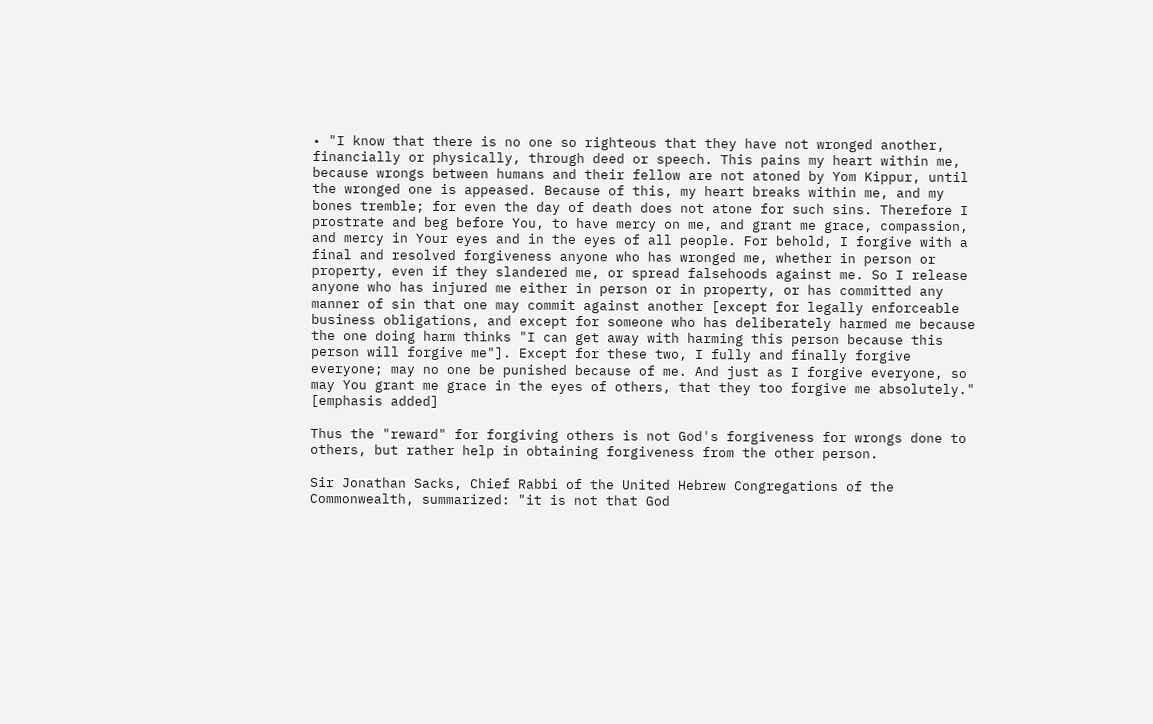• "I know that there is no one so righteous that they have not wronged another, financially or physically, through deed or speech. This pains my heart within me, because wrongs between humans and their fellow are not atoned by Yom Kippur, until the wronged one is appeased. Because of this, my heart breaks within me, and my bones tremble; for even the day of death does not atone for such sins. Therefore I prostrate and beg before You, to have mercy on me, and grant me grace, compassion, and mercy in Your eyes and in the eyes of all people. For behold, I forgive with a final and resolved forgiveness anyone who has wronged me, whether in person or property, even if they slandered me, or spread falsehoods against me. So I release anyone who has injured me either in person or in property, or has committed any manner of sin that one may commit against another [except for legally enforceable business obligations, and except for someone who has deliberately harmed me because the one doing harm thinks "I can get away with harming this person because this person will forgive me"]. Except for these two, I fully and finally forgive everyone; may no one be punished because of me. And just as I forgive everyone, so may You grant me grace in the eyes of others, that they too forgive me absolutely." [emphasis added]

Thus the "reward" for forgiving others is not God's forgiveness for wrongs done to others, but rather help in obtaining forgiveness from the other person.

Sir Jonathan Sacks, Chief Rabbi of the United Hebrew Congregations of the Commonwealth, summarized: "it is not that God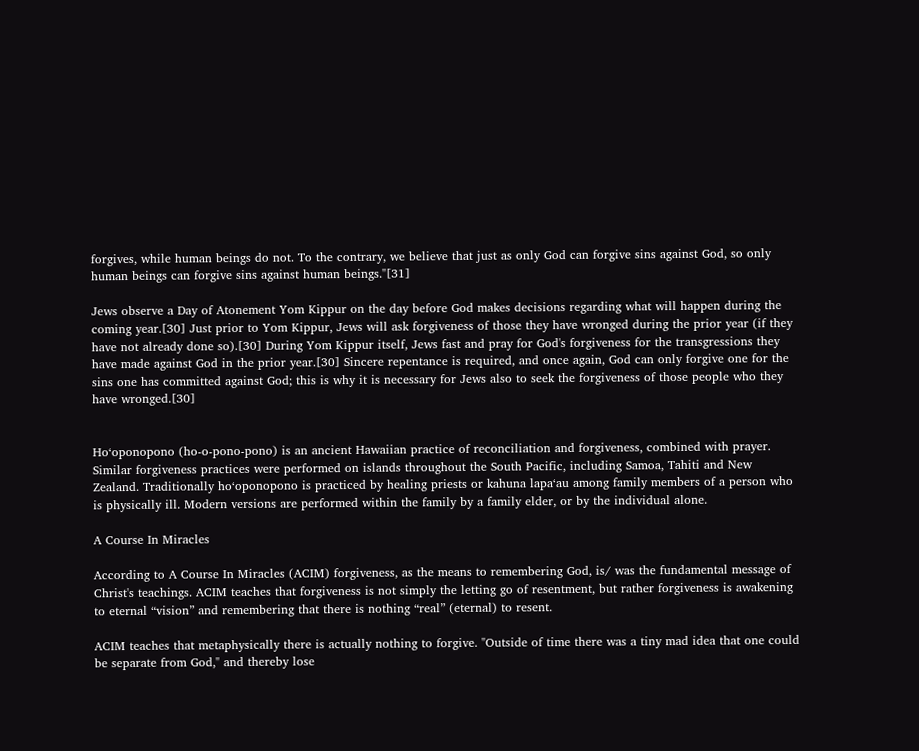forgives, while human beings do not. To the contrary, we believe that just as only God can forgive sins against God, so only human beings can forgive sins against human beings."[31]

Jews observe a Day of Atonement Yom Kippur on the day before God makes decisions regarding what will happen during the coming year.[30] Just prior to Yom Kippur, Jews will ask forgiveness of those they have wronged during the prior year (if they have not already done so).[30] During Yom Kippur itself, Jews fast and pray for God's forgiveness for the transgressions they have made against God in the prior year.[30] Sincere repentance is required, and once again, God can only forgive one for the sins one has committed against God; this is why it is necessary for Jews also to seek the forgiveness of those people who they have wronged.[30]


Hoʻoponopono (ho-o-pono-pono) is an ancient Hawaiian practice of reconciliation and forgiveness, combined with prayer. Similar forgiveness practices were performed on islands throughout the South Pacific, including Samoa, Tahiti and New Zealand. Traditionally hoʻoponopono is practiced by healing priests or kahuna lapaʻau among family members of a person who is physically ill. Modern versions are performed within the family by a family elder, or by the individual alone.

A Course In Miracles

According to A Course In Miracles (ACIM) forgiveness, as the means to remembering God, is/ was the fundamental message of Christ's teachings. ACIM teaches that forgiveness is not simply the letting go of resentment, but rather forgiveness is awakening to eternal “vision” and remembering that there is nothing “real” (eternal) to resent.

ACIM teaches that metaphysically there is actually nothing to forgive. "Outside of time there was a tiny mad idea that one could be separate from God," and thereby lose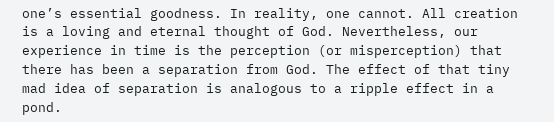one’s essential goodness. In reality, one cannot. All creation is a loving and eternal thought of God. Nevertheless, our experience in time is the perception (or misperception) that there has been a separation from God. The effect of that tiny mad idea of separation is analogous to a ripple effect in a pond.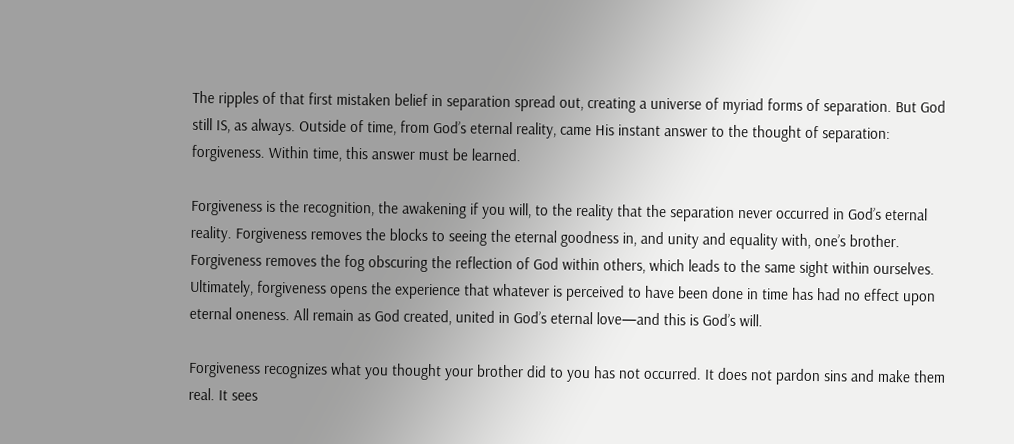The ripples of that first mistaken belief in separation spread out, creating a universe of myriad forms of separation. But God still IS, as always. Outside of time, from God’s eternal reality, came His instant answer to the thought of separation: forgiveness. Within time, this answer must be learned.

Forgiveness is the recognition, the awakening if you will, to the reality that the separation never occurred in God’s eternal reality. Forgiveness removes the blocks to seeing the eternal goodness in, and unity and equality with, one’s brother. Forgiveness removes the fog obscuring the reflection of God within others, which leads to the same sight within ourselves. Ultimately, forgiveness opens the experience that whatever is perceived to have been done in time has had no effect upon eternal oneness. All remain as God created, united in God’s eternal love—and this is God’s will.

Forgiveness recognizes what you thought your brother did to you has not occurred. It does not pardon sins and make them real. It sees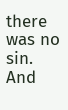there was no sin. And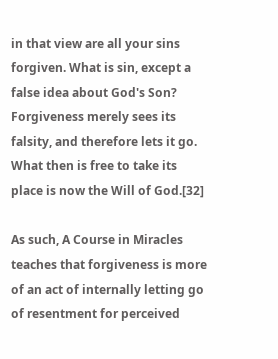in that view are all your sins forgiven. What is sin, except a false idea about God's Son? Forgiveness merely sees its falsity, and therefore lets it go. What then is free to take its place is now the Will of God.[32]

As such, A Course in Miracles teaches that forgiveness is more of an act of internally letting go of resentment for perceived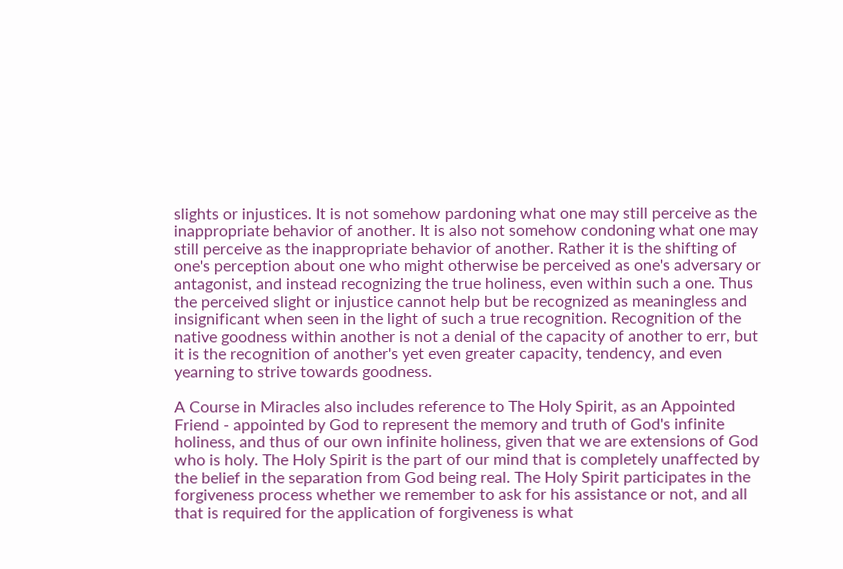slights or injustices. It is not somehow pardoning what one may still perceive as the inappropriate behavior of another. It is also not somehow condoning what one may still perceive as the inappropriate behavior of another. Rather it is the shifting of one's perception about one who might otherwise be perceived as one's adversary or antagonist, and instead recognizing the true holiness, even within such a one. Thus the perceived slight or injustice cannot help but be recognized as meaningless and insignificant when seen in the light of such a true recognition. Recognition of the native goodness within another is not a denial of the capacity of another to err, but it is the recognition of another's yet even greater capacity, tendency, and even yearning to strive towards goodness.

A Course in Miracles also includes reference to The Holy Spirit, as an Appointed Friend - appointed by God to represent the memory and truth of God's infinite holiness, and thus of our own infinite holiness, given that we are extensions of God who is holy. The Holy Spirit is the part of our mind that is completely unaffected by the belief in the separation from God being real. The Holy Spirit participates in the forgiveness process whether we remember to ask for his assistance or not, and all that is required for the application of forgiveness is what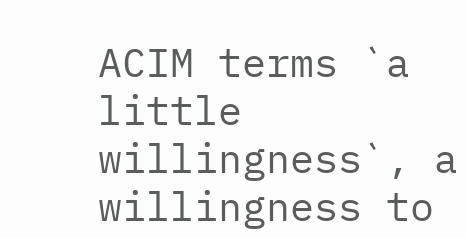ACIM terms `a little willingness`, a willingness to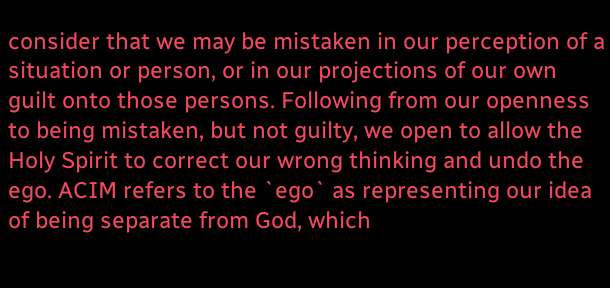consider that we may be mistaken in our perception of a situation or person, or in our projections of our own guilt onto those persons. Following from our openness to being mistaken, but not guilty, we open to allow the Holy Spirit to correct our wrong thinking and undo the ego. ACIM refers to the `ego` as representing our idea of being separate from God, which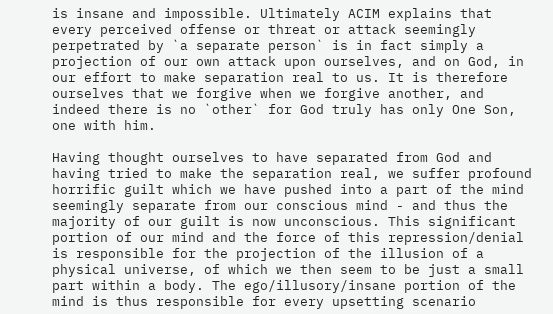is insane and impossible. Ultimately ACIM explains that every perceived offense or threat or attack seemingly perpetrated by `a separate person` is in fact simply a projection of our own attack upon ourselves, and on God, in our effort to make separation real to us. It is therefore ourselves that we forgive when we forgive another, and indeed there is no `other` for God truly has only One Son, one with him.

Having thought ourselves to have separated from God and having tried to make the separation real, we suffer profound horrific guilt which we have pushed into a part of the mind seemingly separate from our conscious mind - and thus the majority of our guilt is now unconscious. This significant portion of our mind and the force of this repression/denial is responsible for the projection of the illusion of a physical universe, of which we then seem to be just a small part within a body. The ego/illusory/insane portion of the mind is thus responsible for every upsetting scenario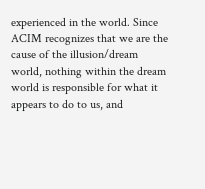experienced in the world. Since ACIM recognizes that we are the cause of the illusion/dream world, nothing within the dream world is responsible for what it appears to do to us, and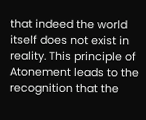that indeed the world itself does not exist in reality. This principle of Atonement leads to the recognition that the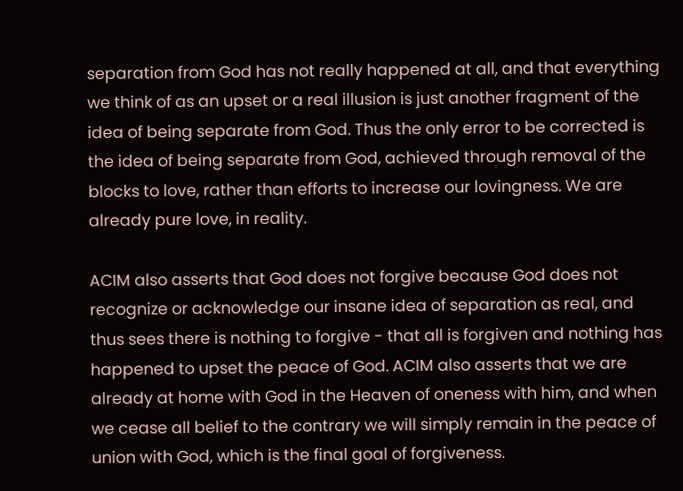separation from God has not really happened at all, and that everything we think of as an upset or a real illusion is just another fragment of the idea of being separate from God. Thus the only error to be corrected is the idea of being separate from God, achieved through removal of the blocks to love, rather than efforts to increase our lovingness. We are already pure love, in reality.

ACIM also asserts that God does not forgive because God does not recognize or acknowledge our insane idea of separation as real, and thus sees there is nothing to forgive - that all is forgiven and nothing has happened to upset the peace of God. ACIM also asserts that we are already at home with God in the Heaven of oneness with him, and when we cease all belief to the contrary we will simply remain in the peace of union with God, which is the final goal of forgiveness.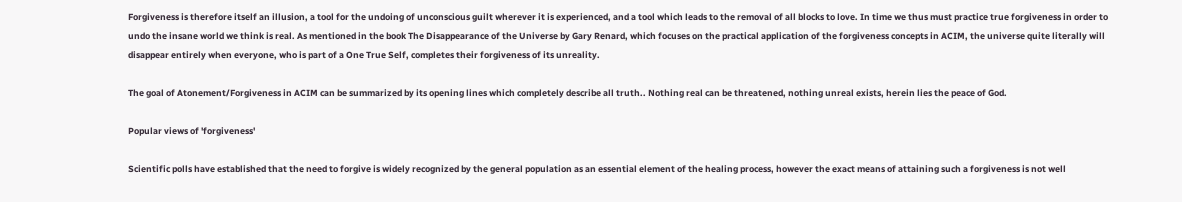Forgiveness is therefore itself an illusion, a tool for the undoing of unconscious guilt wherever it is experienced, and a tool which leads to the removal of all blocks to love. In time we thus must practice true forgiveness in order to undo the insane world we think is real. As mentioned in the book The Disappearance of the Universe by Gary Renard, which focuses on the practical application of the forgiveness concepts in ACIM, the universe quite literally will disappear entirely when everyone, who is part of a One True Self, completes their forgiveness of its unreality.

The goal of Atonement/Forgiveness in ACIM can be summarized by its opening lines which completely describe all truth.. Nothing real can be threatened, nothing unreal exists, herein lies the peace of God.

Popular views of 'forgiveness'

Scientific polls have established that the need to forgive is widely recognized by the general population as an essential element of the healing process, however the exact means of attaining such a forgiveness is not well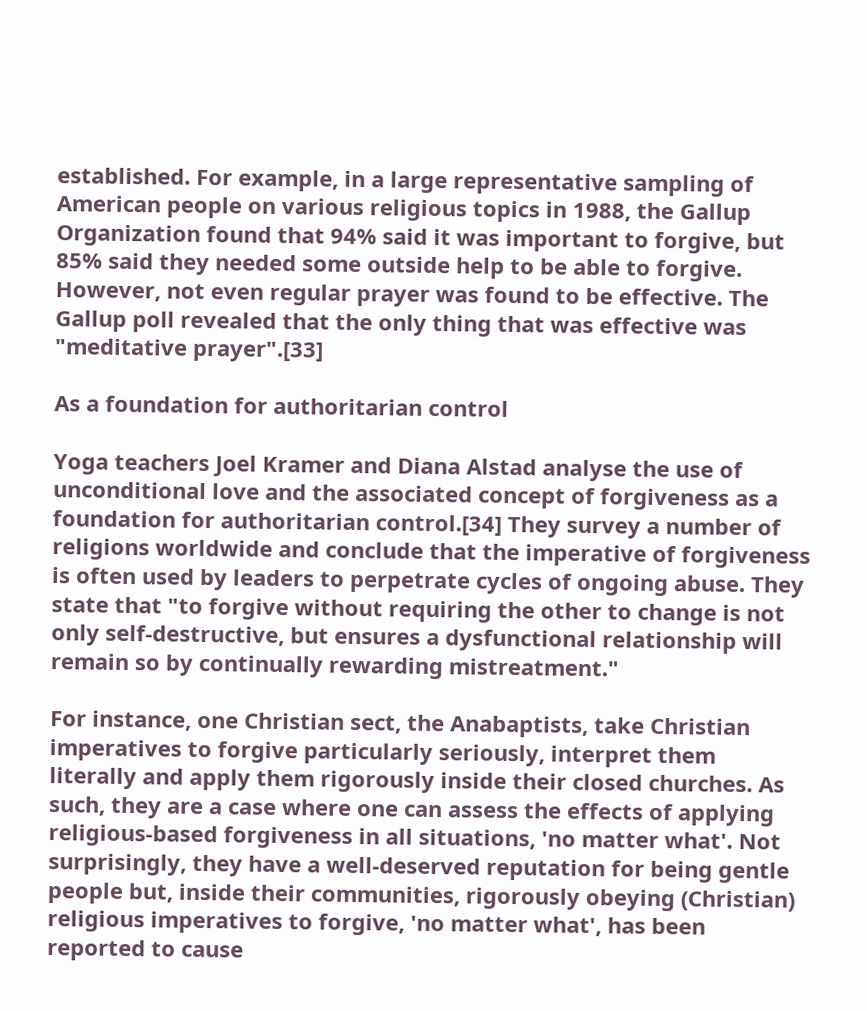established. For example, in a large representative sampling of American people on various religious topics in 1988, the Gallup Organization found that 94% said it was important to forgive, but 85% said they needed some outside help to be able to forgive. However, not even regular prayer was found to be effective. The Gallup poll revealed that the only thing that was effective was "meditative prayer".[33]

As a foundation for authoritarian control

Yoga teachers Joel Kramer and Diana Alstad analyse the use of unconditional love and the associated concept of forgiveness as a foundation for authoritarian control.[34] They survey a number of religions worldwide and conclude that the imperative of forgiveness is often used by leaders to perpetrate cycles of ongoing abuse. They state that "to forgive without requiring the other to change is not only self-destructive, but ensures a dysfunctional relationship will remain so by continually rewarding mistreatment."

For instance, one Christian sect, the Anabaptists, take Christian imperatives to forgive particularly seriously, interpret them literally and apply them rigorously inside their closed churches. As such, they are a case where one can assess the effects of applying religious-based forgiveness in all situations, 'no matter what'. Not surprisingly, they have a well-deserved reputation for being gentle people but, inside their communities, rigorously obeying (Christian) religious imperatives to forgive, 'no matter what', has been reported to cause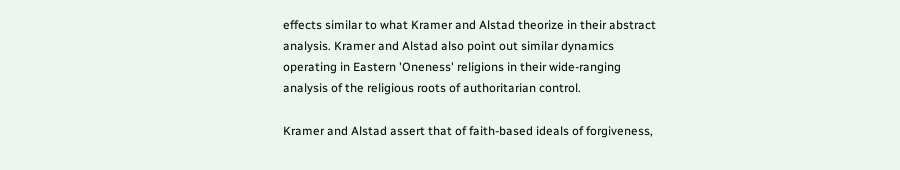effects similar to what Kramer and Alstad theorize in their abstract analysis. Kramer and Alstad also point out similar dynamics operating in Eastern 'Oneness' religions in their wide-ranging analysis of the religious roots of authoritarian control.

Kramer and Alstad assert that of faith-based ideals of forgiveness,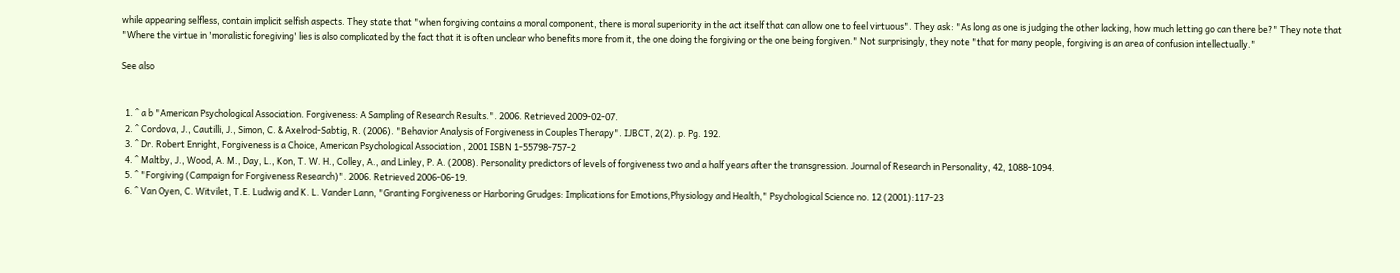while appearing selfless, contain implicit selfish aspects. They state that "when forgiving contains a moral component, there is moral superiority in the act itself that can allow one to feel virtuous". They ask: "As long as one is judging the other lacking, how much letting go can there be?" They note that "Where the virtue in 'moralistic foregiving' lies is also complicated by the fact that it is often unclear who benefits more from it, the one doing the forgiving or the one being forgiven." Not surprisingly, they note "that for many people, forgiving is an area of confusion intellectually."

See also


  1. ^ a b "American Psychological Association. Forgiveness: A Sampling of Research Results.". 2006. Retrieved 2009-02-07.
  2. ^ Cordova, J., Cautilli, J., Simon, C. & Axelrod-Sabtig, R. (2006). "Behavior Analysis of Forgiveness in Couples Therapy". IJBCT, 2(2). p. Pg. 192.
  3. ^ Dr. Robert Enright, Forgiveness is a Choice, American Psychological Association , 2001 ISBN 1-55798-757-2
  4. ^ Maltby, J., Wood, A. M., Day, L., Kon, T. W. H., Colley, A., and Linley, P. A. (2008). Personality predictors of levels of forgiveness two and a half years after the transgression. Journal of Research in Personality, 42, 1088-1094.
  5. ^ "Forgiving (Campaign for Forgiveness Research)". 2006. Retrieved 2006-06-19.
  6. ^ Van Oyen, C. Witvilet, T.E. Ludwig and K. L. Vander Lann, "Granting Forgiveness or Harboring Grudges: Implications for Emotions,Physiology and Health," Psychological Science no. 12 (2001):117-23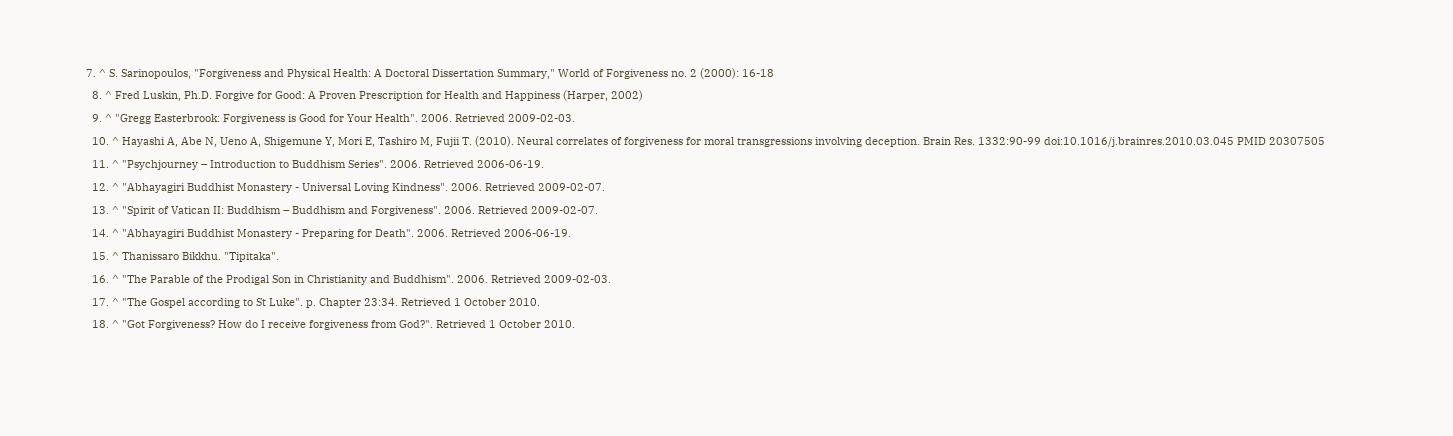7. ^ S. Sarinopoulos, "Forgiveness and Physical Health: A Doctoral Dissertation Summary," World of Forgiveness no. 2 (2000): 16-18
  8. ^ Fred Luskin, Ph.D. Forgive for Good: A Proven Prescription for Health and Happiness (Harper, 2002)
  9. ^ "Gregg Easterbrook: Forgiveness is Good for Your Health". 2006. Retrieved 2009-02-03.
  10. ^ Hayashi A, Abe N, Ueno A, Shigemune Y, Mori E, Tashiro M, Fujii T. (2010). Neural correlates of forgiveness for moral transgressions involving deception. Brain Res. 1332:90-99 doi:10.1016/j.brainres.2010.03.045 PMID 20307505
  11. ^ "Psychjourney – Introduction to Buddhism Series". 2006. Retrieved 2006-06-19.
  12. ^ "Abhayagiri Buddhist Monastery - Universal Loving Kindness". 2006. Retrieved 2009-02-07.
  13. ^ "Spirit of Vatican II: Buddhism – Buddhism and Forgiveness". 2006. Retrieved 2009-02-07.
  14. ^ "Abhayagiri Buddhist Monastery - Preparing for Death". 2006. Retrieved 2006-06-19.
  15. ^ Thanissaro Bikkhu. "Tipitaka".
  16. ^ "The Parable of the Prodigal Son in Christianity and Buddhism". 2006. Retrieved 2009-02-03.
  17. ^ "The Gospel according to St Luke". p. Chapter 23:34. Retrieved 1 October 2010.
  18. ^ "Got Forgiveness? How do I receive forgiveness from God?". Retrieved 1 October 2010.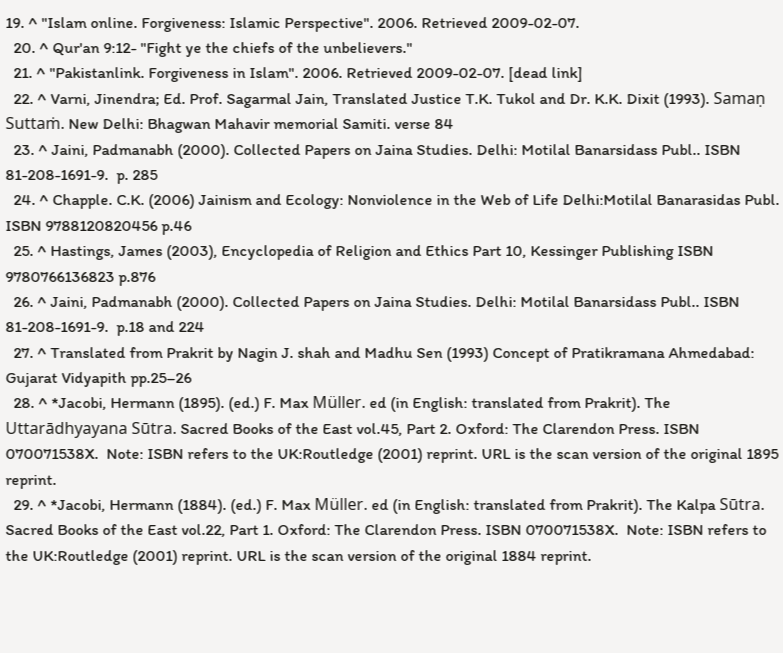19. ^ "Islam online. Forgiveness: Islamic Perspective". 2006. Retrieved 2009-02-07.
  20. ^ Qur'an 9:12- "Fight ye the chiefs of the unbelievers."
  21. ^ "Pakistanlink. Forgiveness in Islam". 2006. Retrieved 2009-02-07. [dead link]
  22. ^ Varni, Jinendra; Ed. Prof. Sagarmal Jain, Translated Justice T.K. Tukol and Dr. K.K. Dixit (1993). Samaṇ Suttaṁ. New Delhi: Bhagwan Mahavir memorial Samiti. verse 84
  23. ^ Jaini, Padmanabh (2000). Collected Papers on Jaina Studies. Delhi: Motilal Banarsidass Publ.. ISBN 81-208-1691-9.  p. 285
  24. ^ Chapple. C.K. (2006) Jainism and Ecology: Nonviolence in the Web of Life Delhi:Motilal Banarasidas Publ. ISBN 9788120820456 p.46
  25. ^ Hastings, James (2003), Encyclopedia of Religion and Ethics Part 10, Kessinger Publishing ISBN 9780766136823 p.876
  26. ^ Jaini, Padmanabh (2000). Collected Papers on Jaina Studies. Delhi: Motilal Banarsidass Publ.. ISBN 81-208-1691-9.  p.18 and 224
  27. ^ Translated from Prakrit by Nagin J. shah and Madhu Sen (1993) Concept of Pratikramana Ahmedabad: Gujarat Vidyapith pp.25–26
  28. ^ *Jacobi, Hermann (1895). (ed.) F. Max Müller. ed (in English: translated from Prakrit). The Uttarādhyayana Sūtra. Sacred Books of the East vol.45, Part 2. Oxford: The Clarendon Press. ISBN 070071538X.  Note: ISBN refers to the UK:Routledge (2001) reprint. URL is the scan version of the original 1895 reprint.
  29. ^ *Jacobi, Hermann (1884). (ed.) F. Max Müller. ed (in English: translated from Prakrit). The Kalpa Sūtra. Sacred Books of the East vol.22, Part 1. Oxford: The Clarendon Press. ISBN 070071538X.  Note: ISBN refers to the UK:Routledge (2001) reprint. URL is the scan version of the original 1884 reprint.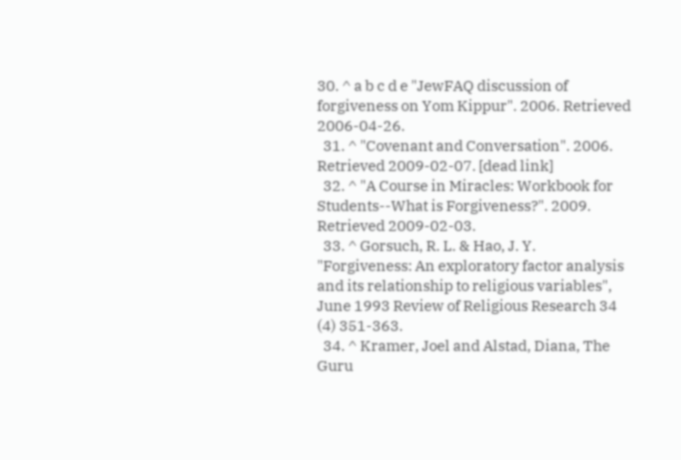30. ^ a b c d e "JewFAQ discussion of forgiveness on Yom Kippur". 2006. Retrieved 2006-04-26.
  31. ^ "Covenant and Conversation". 2006. Retrieved 2009-02-07. [dead link]
  32. ^ "A Course in Miracles: Workbook for Students--What is Forgiveness?". 2009. Retrieved 2009-02-03.
  33. ^ Gorsuch, R. L. & Hao, J. Y. "Forgiveness: An exploratory factor analysis and its relationship to religious variables", June 1993 Review of Religious Research 34 (4) 351-363.
  34. ^ Kramer, Joel and Alstad, Diana, The Guru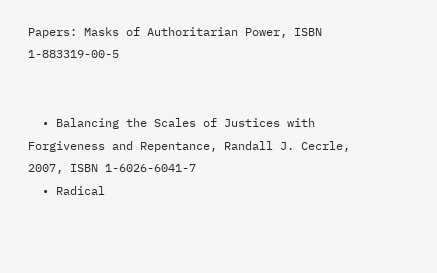Papers: Masks of Authoritarian Power, ISBN 1-883319-00-5


  • Balancing the Scales of Justices with Forgiveness and Repentance, Randall J. Cecrle, 2007, ISBN 1-6026-6041-7
  • Radical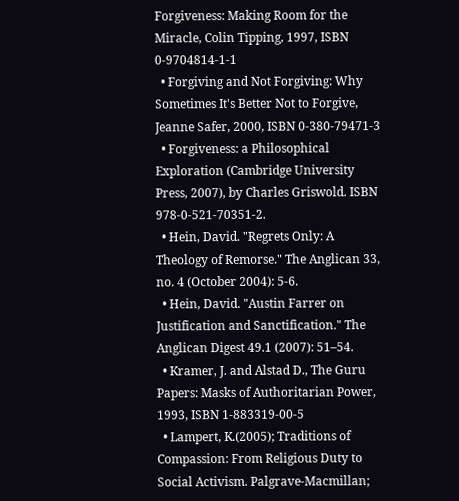Forgiveness: Making Room for the Miracle, Colin Tipping, 1997, ISBN 0-9704814-1-1
  • Forgiving and Not Forgiving: Why Sometimes It's Better Not to Forgive, Jeanne Safer, 2000, ISBN 0-380-79471-3
  • Forgiveness: a Philosophical Exploration (Cambridge University Press, 2007), by Charles Griswold. ISBN 978-0-521-70351-2.
  • Hein, David. "Regrets Only: A Theology of Remorse." The Anglican 33, no. 4 (October 2004): 5-6.
  • Hein, David. "Austin Farrer on Justification and Sanctification." The Anglican Digest 49.1 (2007): 51–54.
  • Kramer, J. and Alstad D., The Guru Papers: Masks of Authoritarian Power, 1993, ISBN 1-883319-00-5
  • Lampert, K.(2005); Traditions of Compassion: From Religious Duty to Social Activism. Palgrave-Macmillan;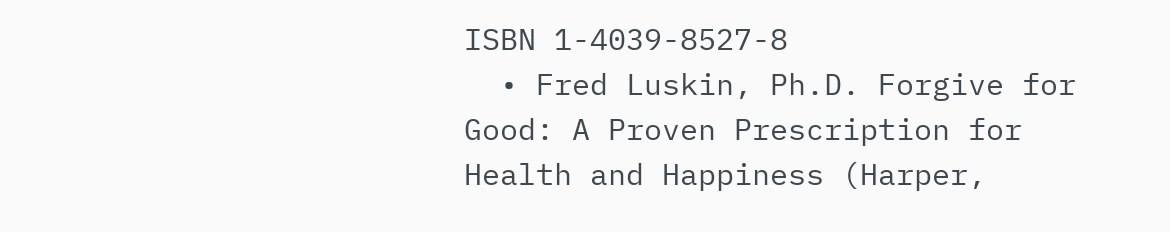ISBN 1-4039-8527-8
  • Fred Luskin, Ph.D. Forgive for Good: A Proven Prescription for Health and Happiness (Harper,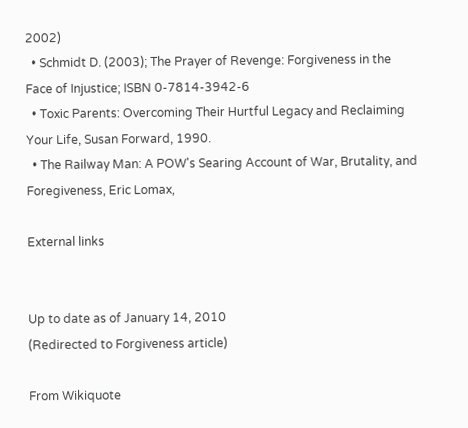2002)
  • Schmidt D. (2003); The Prayer of Revenge: Forgiveness in the Face of Injustice; ISBN 0-7814-3942-6
  • Toxic Parents: Overcoming Their Hurtful Legacy and Reclaiming Your Life, Susan Forward, 1990.
  • The Railway Man: A POW's Searing Account of War, Brutality, and Foregiveness, Eric Lomax,

External links


Up to date as of January 14, 2010
(Redirected to Forgiveness article)

From Wikiquote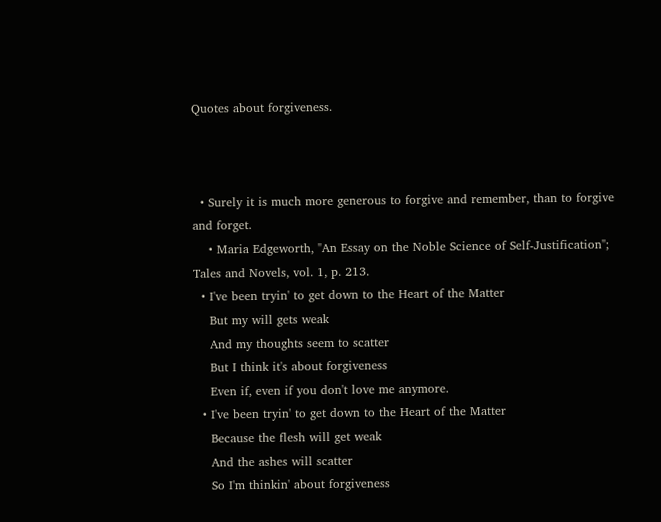Quotes about forgiveness.



  • Surely it is much more generous to forgive and remember, than to forgive and forget.
    • Maria Edgeworth, "An Essay on the Noble Science of Self-Justification"; Tales and Novels, vol. 1, p. 213.
  • I've been tryin' to get down to the Heart of the Matter
    But my will gets weak
    And my thoughts seem to scatter
    But I think it's about forgiveness
    Even if, even if you don't love me anymore.
  • I've been tryin' to get down to the Heart of the Matter
    Because the flesh will get weak
    And the ashes will scatter
    So I'm thinkin' about forgiveness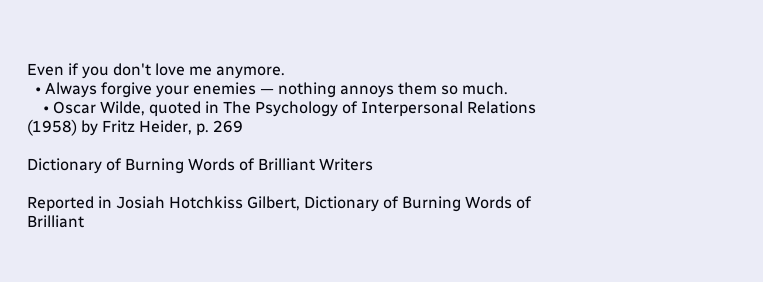Even if you don't love me anymore.
  • Always forgive your enemies — nothing annoys them so much.
    • Oscar Wilde, quoted in The Psychology of Interpersonal Relations (1958) by Fritz Heider, p. 269

Dictionary of Burning Words of Brilliant Writers

Reported in Josiah Hotchkiss Gilbert, Dictionary of Burning Words of Brilliant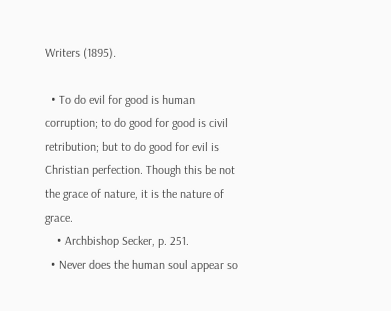Writers (1895).

  • To do evil for good is human corruption; to do good for good is civil retribution; but to do good for evil is Christian perfection. Though this be not the grace of nature, it is the nature of grace.
    • Archbishop Secker, p. 251.
  • Never does the human soul appear so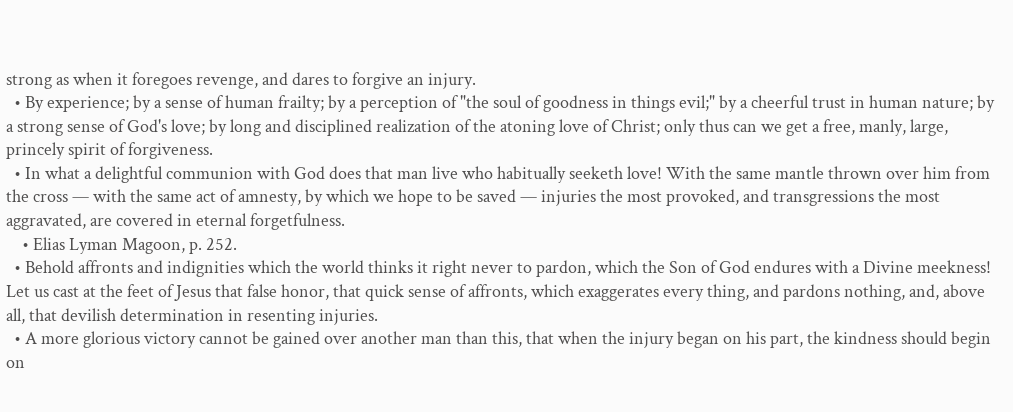strong as when it foregoes revenge, and dares to forgive an injury.
  • By experience; by a sense of human frailty; by a perception of "the soul of goodness in things evil;" by a cheerful trust in human nature; by a strong sense of God's love; by long and disciplined realization of the atoning love of Christ; only thus can we get a free, manly, large, princely spirit of forgiveness.
  • In what a delightful communion with God does that man live who habitually seeketh love! With the same mantle thrown over him from the cross — with the same act of amnesty, by which we hope to be saved — injuries the most provoked, and transgressions the most aggravated, are covered in eternal forgetfulness.
    • Elias Lyman Magoon, p. 252.
  • Behold affronts and indignities which the world thinks it right never to pardon, which the Son of God endures with a Divine meekness! Let us cast at the feet of Jesus that false honor, that quick sense of affronts, which exaggerates every thing, and pardons nothing, and, above all, that devilish determination in resenting injuries.
  • A more glorious victory cannot be gained over another man than this, that when the injury began on his part, the kindness should begin on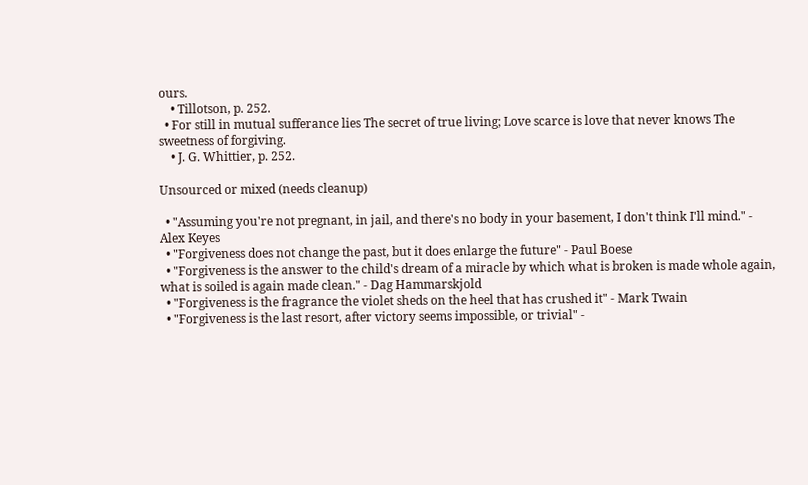ours.
    • Tillotson, p. 252.
  • For still in mutual sufferance lies The secret of true living; Love scarce is love that never knows The sweetness of forgiving.
    • J. G. Whittier, p. 252.

Unsourced or mixed (needs cleanup)

  • "Assuming you're not pregnant, in jail, and there's no body in your basement, I don't think I'll mind." - Alex Keyes
  • "Forgiveness does not change the past, but it does enlarge the future" - Paul Boese
  • "Forgiveness is the answer to the child's dream of a miracle by which what is broken is made whole again, what is soiled is again made clean." - Dag Hammarskjold
  • "Forgiveness is the fragrance the violet sheds on the heel that has crushed it" - Mark Twain
  • "Forgiveness is the last resort, after victory seems impossible, or trivial" -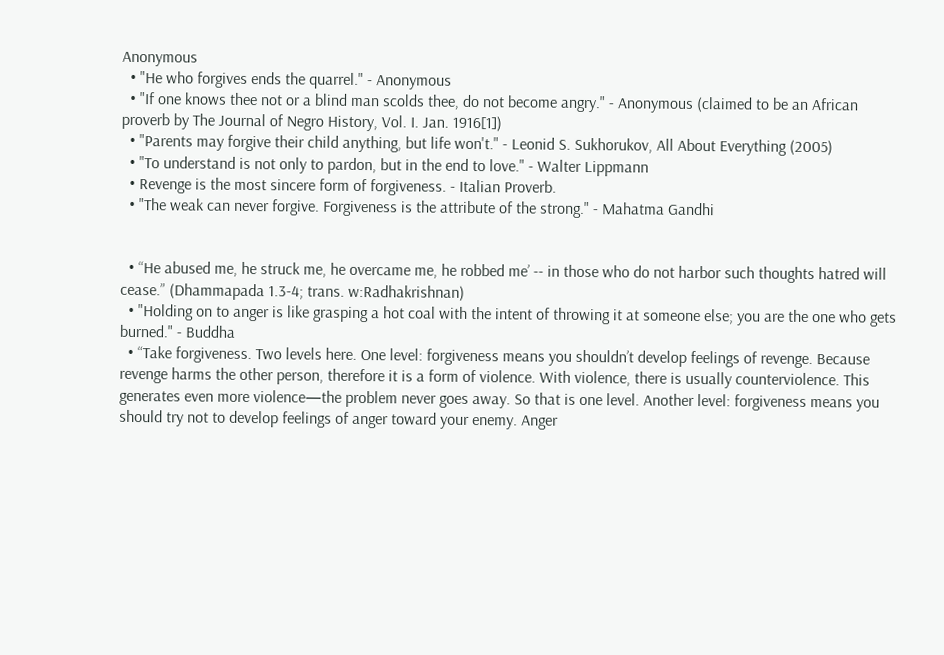Anonymous
  • "He who forgives ends the quarrel." - Anonymous
  • "If one knows thee not or a blind man scolds thee, do not become angry." - Anonymous (claimed to be an African proverb by The Journal of Negro History, Vol. I. Jan. 1916[1])
  • "Parents may forgive their child anything, but life won't." - Leonid S. Sukhorukov, All About Everything (2005)
  • "To understand is not only to pardon, but in the end to love." - Walter Lippmann
  • Revenge is the most sincere form of forgiveness. - Italian Proverb.
  • "The weak can never forgive. Forgiveness is the attribute of the strong." - Mahatma Gandhi


  • “He abused me, he struck me, he overcame me, he robbed me’ -- in those who do not harbor such thoughts hatred will cease.” (Dhammapada 1.3-4; trans. w:Radhakrishnan)
  • "Holding on to anger is like grasping a hot coal with the intent of throwing it at someone else; you are the one who gets burned." - Buddha
  • “Take forgiveness. Two levels here. One level: forgiveness means you shouldn’t develop feelings of revenge. Because revenge harms the other person, therefore it is a form of violence. With violence, there is usually counterviolence. This generates even more violence—the problem never goes away. So that is one level. Another level: forgiveness means you should try not to develop feelings of anger toward your enemy. Anger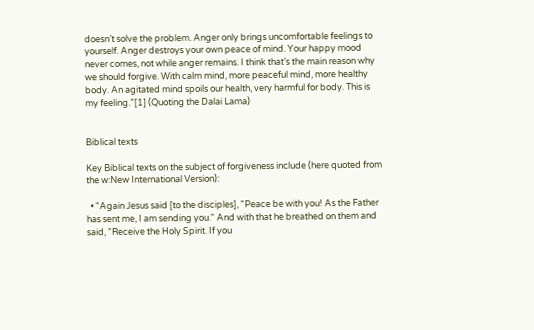doesn’t solve the problem. Anger only brings uncomfortable feelings to yourself. Anger destroys your own peace of mind. Your happy mood never comes, not while anger remains. I think that’s the main reason why we should forgive. With calm mind, more peaceful mind, more healthy body. An agitated mind spoils our health, very harmful for body. This is my feeling.”[1] (Quoting the Dalai Lama)


Biblical texts

Key Biblical texts on the subject of forgiveness include (here quoted from the w:New International Version):

  • "Again Jesus said [to the disciples], "Peace be with you! As the Father has sent me, I am sending you." And with that he breathed on them and said, "Receive the Holy Spirit. If you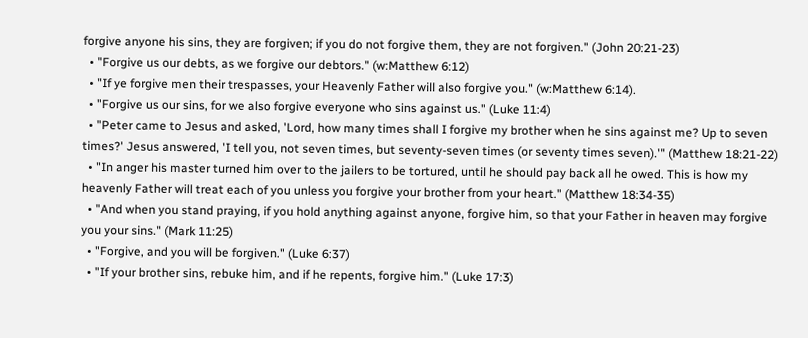forgive anyone his sins, they are forgiven; if you do not forgive them, they are not forgiven." (John 20:21-23)
  • "Forgive us our debts, as we forgive our debtors." (w:Matthew 6:12)
  • "If ye forgive men their trespasses, your Heavenly Father will also forgive you." (w:Matthew 6:14).
  • "Forgive us our sins, for we also forgive everyone who sins against us." (Luke 11:4)
  • "Peter came to Jesus and asked, 'Lord, how many times shall I forgive my brother when he sins against me? Up to seven times?' Jesus answered, 'I tell you, not seven times, but seventy-seven times (or seventy times seven).'" (Matthew 18:21-22)
  • "In anger his master turned him over to the jailers to be tortured, until he should pay back all he owed. This is how my heavenly Father will treat each of you unless you forgive your brother from your heart." (Matthew 18:34-35)
  • "And when you stand praying, if you hold anything against anyone, forgive him, so that your Father in heaven may forgive you your sins." (Mark 11:25)
  • "Forgive, and you will be forgiven." (Luke 6:37)
  • "If your brother sins, rebuke him, and if he repents, forgive him." (Luke 17:3)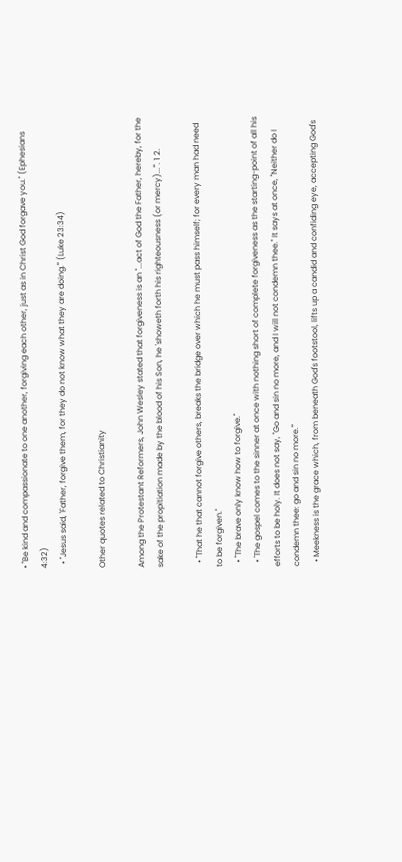• "Be kind and compassionate to one another, forgiving each other, just as in Christ God forgave you." (Ephesians 4:32)
  • "Jesus said, 'Father, forgive them, for they do not know what they are doing.'" (Luke 23:34)

Other quotes related to Christianity

Among the Protestant Reformers, John Wesley stated that forgiveness is an "...act of God the Father, hereby, for the sake of the propitiation made by the blood of his Son, he 'showeth forth his righteousness (or mercy)...'". 1 2.

  • "That he that cannot forgive others, breaks the bridge over which he must pass himself; for every man had need to be forgiven."
  • "The brave only know how to forgive."
  • 'The gospel comes to the sinner at once with nothing short of complete forgiveness as the starting-point of all his efforts to be holy. It does not say, "Go and sin no more, and I will not condemn thee." It says at once, "Neither do I condemn thee: go and sin no more."'
  • Meekness is the grace which, from beneath God's footstool, lifts up a candid and confiding eye, accepting God's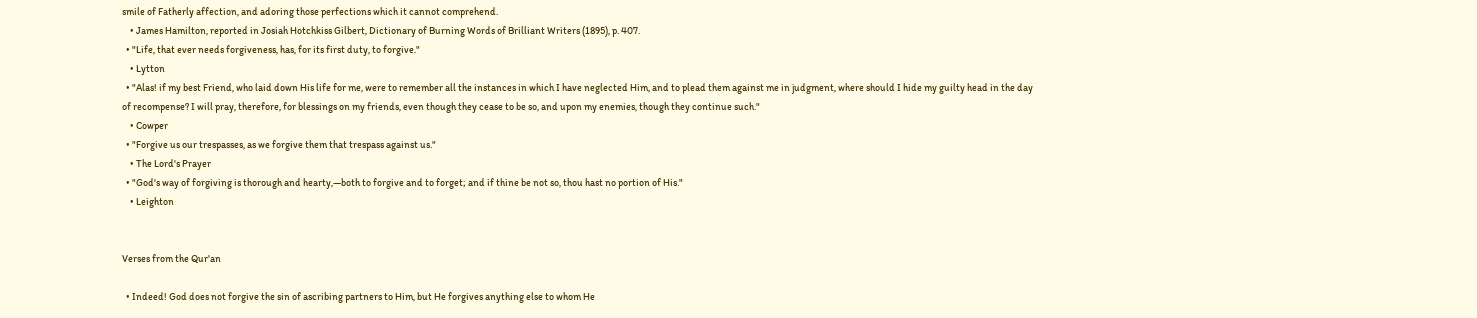smile of Fatherly affection, and adoring those perfections which it cannot comprehend.
    • James Hamilton, reported in Josiah Hotchkiss Gilbert, Dictionary of Burning Words of Brilliant Writers (1895), p. 407.
  • "Life, that ever needs forgiveness, has, for its first duty, to forgive."
    • Lytton
  • "Alas! if my best Friend, who laid down His life for me, were to remember all the instances in which I have neglected Him, and to plead them against me in judgment, where should I hide my guilty head in the day of recompense? I will pray, therefore, for blessings on my friends, even though they cease to be so, and upon my enemies, though they continue such."
    • Cowper
  • "Forgive us our trespasses, as we forgive them that trespass against us."
    • The Lord's Prayer
  • "God's way of forgiving is thorough and hearty,—both to forgive and to forget; and if thine be not so, thou hast no portion of His."
    • Leighton


Verses from the Qur'an

  • Indeed! God does not forgive the sin of ascribing partners to Him, but He forgives anything else to whom He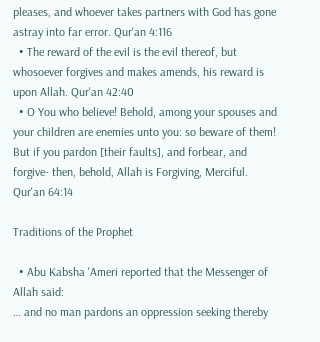pleases, and whoever takes partners with God has gone astray into far error. Qur'an 4:116
  • The reward of the evil is the evil thereof, but whosoever forgives and makes amends, his reward is upon Allah. Qur'an 42:40
  • O You who believe! Behold, among your spouses and your children are enemies unto you: so beware of them! But if you pardon [their faults], and forbear, and forgive- then, behold, Allah is Forgiving, Merciful. Qur'an 64:14

Traditions of the Prophet

  • Abu Kabsha 'Ameri reported that the Messenger of Allah said:
… and no man pardons an oppression seeking thereby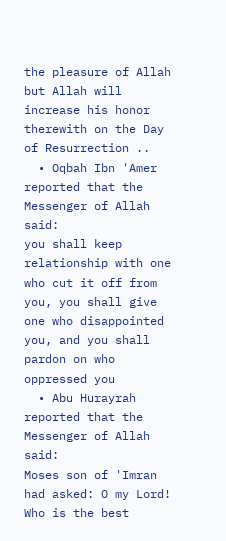the pleasure of Allah but Allah will increase his honor therewith on the Day of Resurrection ..
  • Oqbah Ibn 'Amer reported that the Messenger of Allah said:
you shall keep relationship with one who cut it off from you, you shall give one who disappointed you, and you shall pardon on who oppressed you
  • Abu Hurayrah reported that the Messenger of Allah said:
Moses son of 'Imran had asked: O my Lord! Who is the best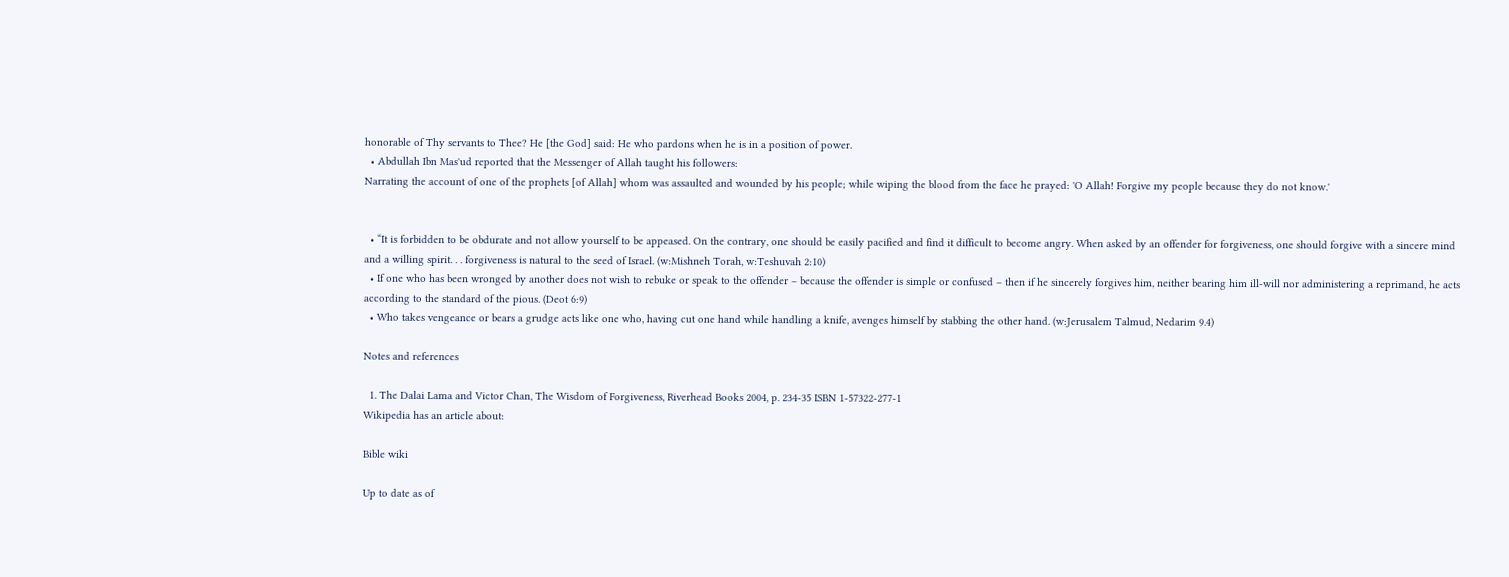honorable of Thy servants to Thee? He [the God] said: He who pardons when he is in a position of power.
  • Abdullah Ibn Mas'ud reported that the Messenger of Allah taught his followers:
Narrating the account of one of the prophets [of Allah] whom was assaulted and wounded by his people; while wiping the blood from the face he prayed: 'O Allah! Forgive my people because they do not know.'


  • “It is forbidden to be obdurate and not allow yourself to be appeased. On the contrary, one should be easily pacified and find it difficult to become angry. When asked by an offender for forgiveness, one should forgive with a sincere mind and a willing spirit. . . forgiveness is natural to the seed of Israel. (w:Mishneh Torah, w:Teshuvah 2:10)
  • If one who has been wronged by another does not wish to rebuke or speak to the offender – because the offender is simple or confused – then if he sincerely forgives him, neither bearing him ill-will nor administering a reprimand, he acts according to the standard of the pious. (Deot 6:9)
  • Who takes vengeance or bears a grudge acts like one who, having cut one hand while handling a knife, avenges himself by stabbing the other hand. (w:Jerusalem Talmud, Nedarim 9.4)

Notes and references

  1. The Dalai Lama and Victor Chan, The Wisdom of Forgiveness, Riverhead Books 2004, p. 234-35 ISBN 1-57322-277-1
Wikipedia has an article about:

Bible wiki

Up to date as of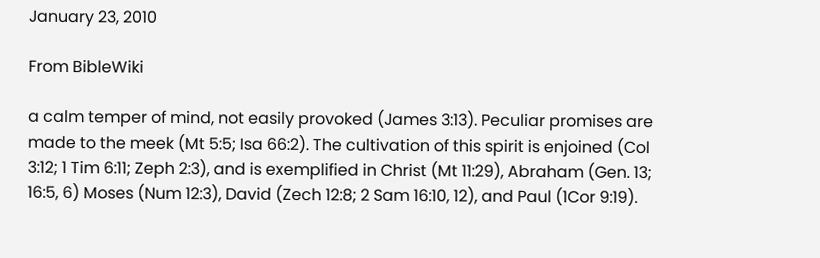January 23, 2010

From BibleWiki

a calm temper of mind, not easily provoked (James 3:13). Peculiar promises are made to the meek (Mt 5:5; Isa 66:2). The cultivation of this spirit is enjoined (Col 3:12; 1 Tim 6:11; Zeph 2:3), and is exemplified in Christ (Mt 11:29), Abraham (Gen. 13; 16:5, 6) Moses (Num 12:3), David (Zech 12:8; 2 Sam 16:10, 12), and Paul (1Cor 9:19).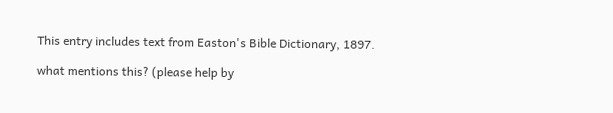This entry includes text from Easton's Bible Dictionary, 1897.

what mentions this? (please help by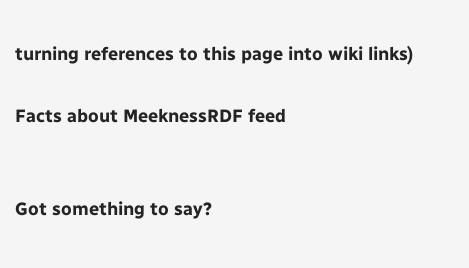turning references to this page into wiki links)

Facts about MeeknessRDF feed


Got something to say?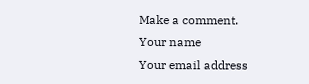Make a comment.
Your name
Your email address